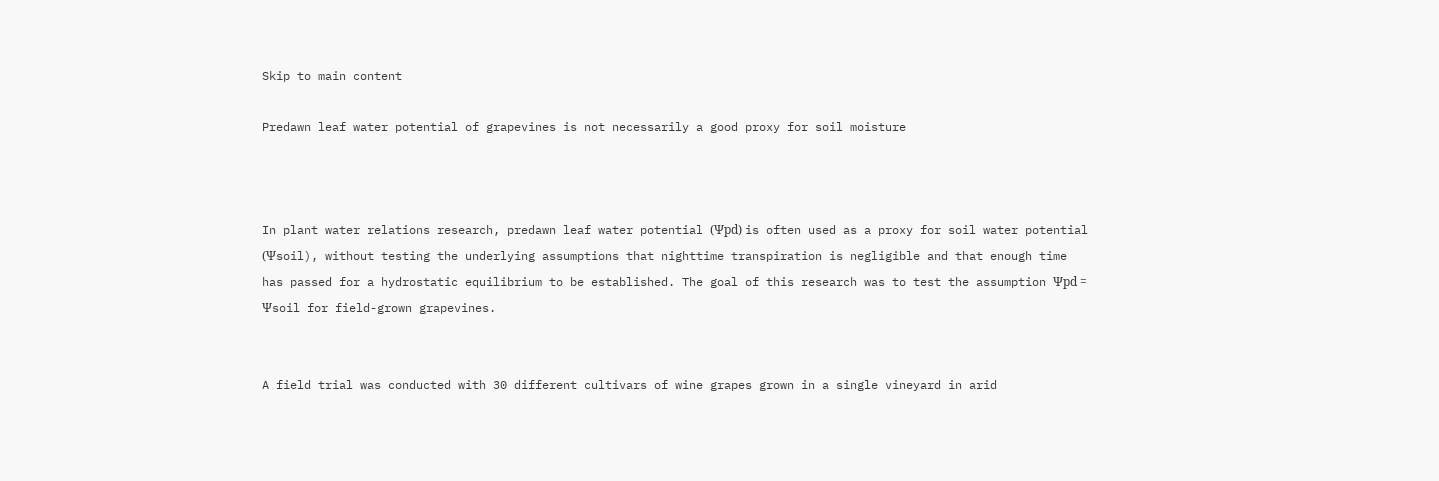Skip to main content

Predawn leaf water potential of grapevines is not necessarily a good proxy for soil moisture



In plant water relations research, predawn leaf water potential (Ψpd) is often used as a proxy for soil water potential (Ψsoil), without testing the underlying assumptions that nighttime transpiration is negligible and that enough time has passed for a hydrostatic equilibrium to be established. The goal of this research was to test the assumption Ψpd = Ψsoil for field-grown grapevines.


A field trial was conducted with 30 different cultivars of wine grapes grown in a single vineyard in arid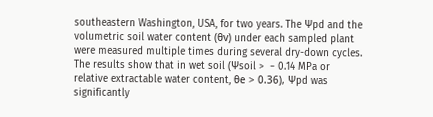southeastern Washington, USA, for two years. The Ψpd and the volumetric soil water content (θv) under each sampled plant were measured multiple times during several dry-down cycles. The results show that in wet soil (Ψsoil >  − 0.14 MPa or relative extractable water content, θe > 0.36), Ψpd was significantly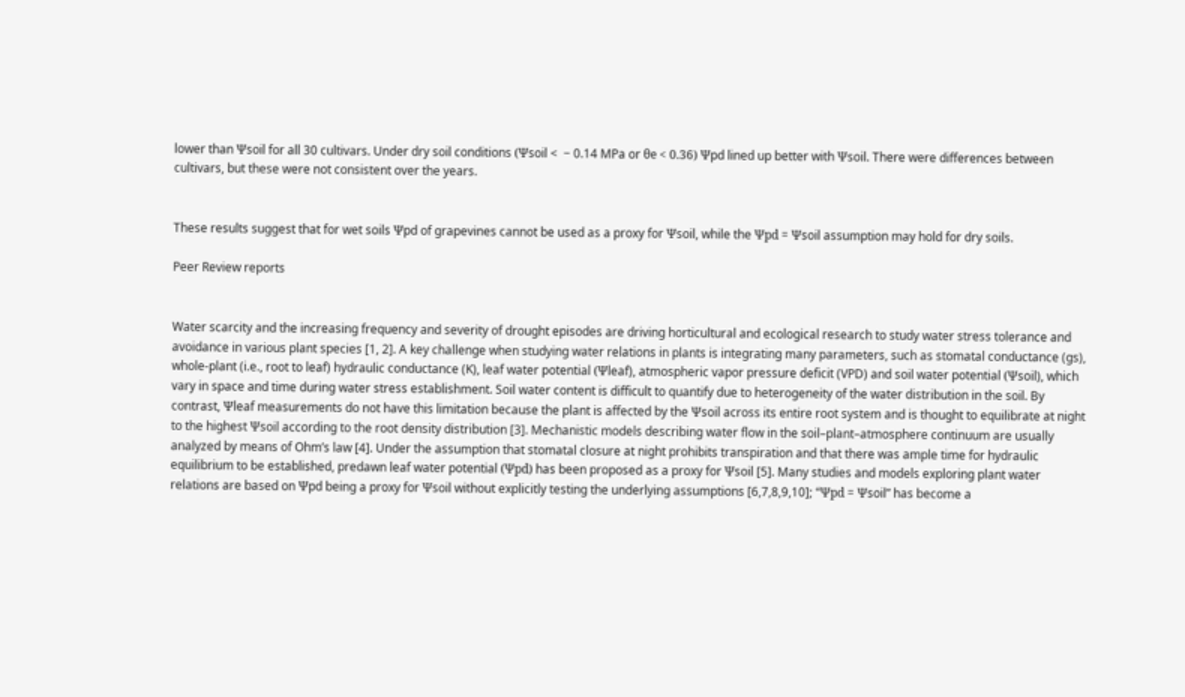lower than Ψsoil for all 30 cultivars. Under dry soil conditions (Ψsoil <  − 0.14 MPa or θe < 0.36) Ψpd lined up better with Ψsoil. There were differences between cultivars, but these were not consistent over the years.


These results suggest that for wet soils Ψpd of grapevines cannot be used as a proxy for Ψsoil, while the Ψpd = Ψsoil assumption may hold for dry soils.

Peer Review reports


Water scarcity and the increasing frequency and severity of drought episodes are driving horticultural and ecological research to study water stress tolerance and avoidance in various plant species [1, 2]. A key challenge when studying water relations in plants is integrating many parameters, such as stomatal conductance (gs), whole-plant (i.e., root to leaf) hydraulic conductance (K), leaf water potential (Ψleaf), atmospheric vapor pressure deficit (VPD) and soil water potential (Ψsoil), which vary in space and time during water stress establishment. Soil water content is difficult to quantify due to heterogeneity of the water distribution in the soil. By contrast, Ψleaf measurements do not have this limitation because the plant is affected by the Ψsoil across its entire root system and is thought to equilibrate at night to the highest Ψsoil according to the root density distribution [3]. Mechanistic models describing water flow in the soil–plant–atmosphere continuum are usually analyzed by means of Ohm’s law [4]. Under the assumption that stomatal closure at night prohibits transpiration and that there was ample time for hydraulic equilibrium to be established, predawn leaf water potential (Ψpd) has been proposed as a proxy for Ψsoil [5]. Many studies and models exploring plant water relations are based on Ψpd being a proxy for Ψsoil without explicitly testing the underlying assumptions [6,7,8,9,10]; “Ψpd = Ψsoil” has become a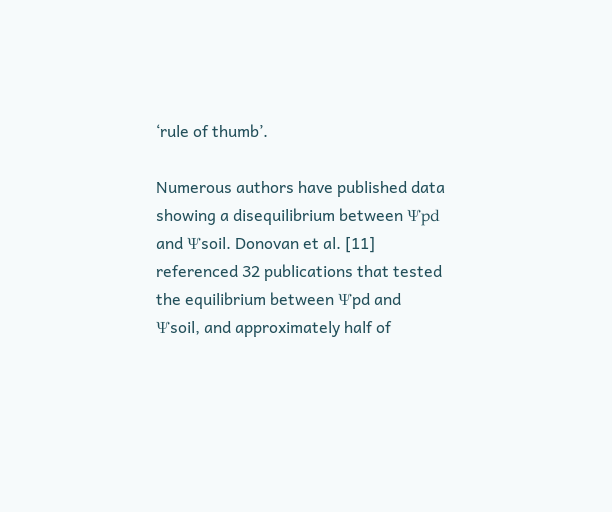‘rule of thumb’.

Numerous authors have published data showing a disequilibrium between Ψpd and Ψsoil. Donovan et al. [11] referenced 32 publications that tested the equilibrium between Ψpd and Ψsoil, and approximately half of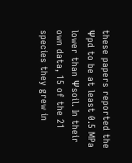these papers reported the Ψpd to be at least 0.5 MPa lower than Ψsoil. In their own data, 15 of the 21 species they grew in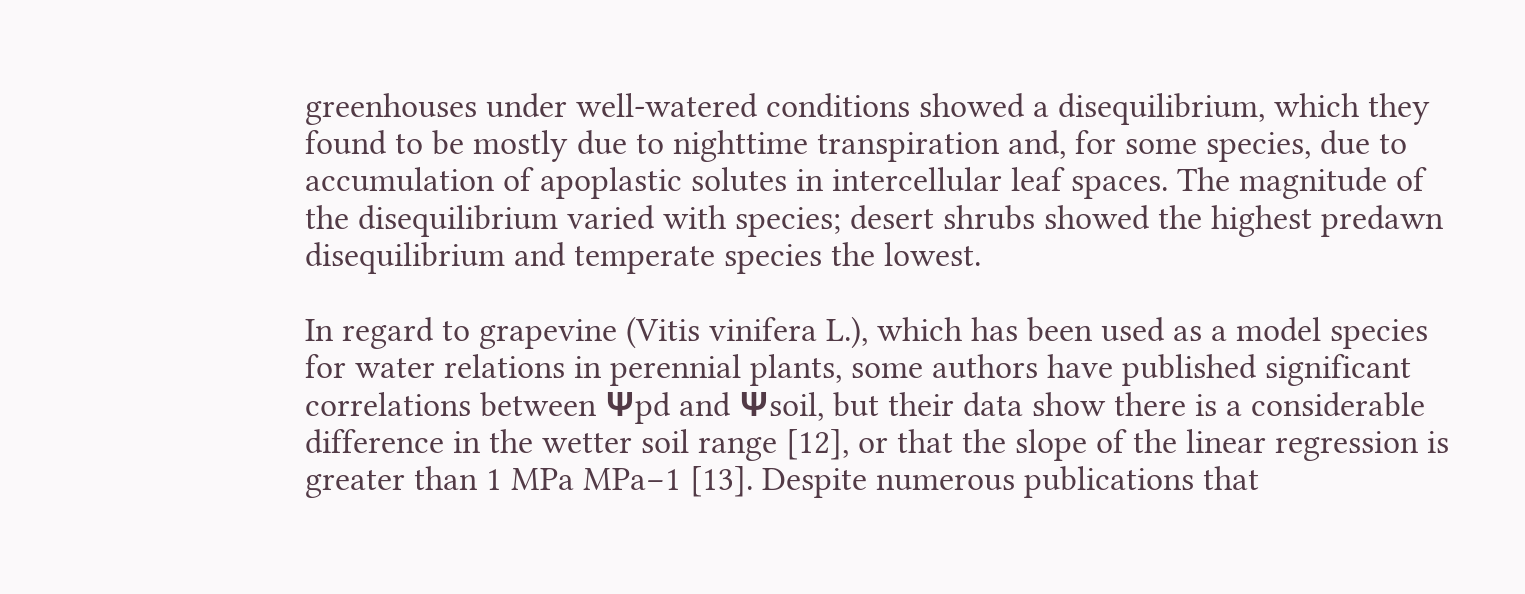greenhouses under well-watered conditions showed a disequilibrium, which they found to be mostly due to nighttime transpiration and, for some species, due to accumulation of apoplastic solutes in intercellular leaf spaces. The magnitude of the disequilibrium varied with species; desert shrubs showed the highest predawn disequilibrium and temperate species the lowest.

In regard to grapevine (Vitis vinifera L.), which has been used as a model species for water relations in perennial plants, some authors have published significant correlations between Ψpd and Ψsoil, but their data show there is a considerable difference in the wetter soil range [12], or that the slope of the linear regression is greater than 1 MPa MPa−1 [13]. Despite numerous publications that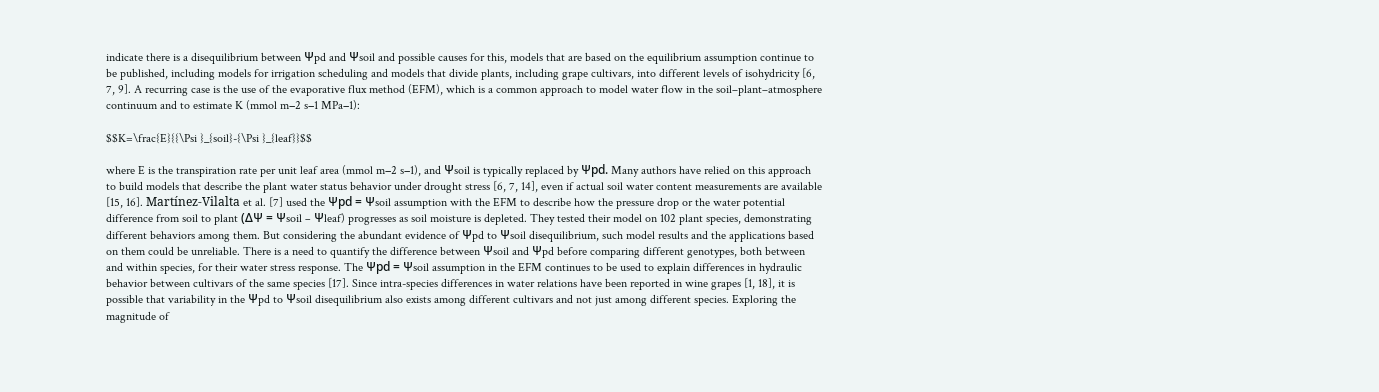indicate there is a disequilibrium between Ψpd and Ψsoil and possible causes for this, models that are based on the equilibrium assumption continue to be published, including models for irrigation scheduling and models that divide plants, including grape cultivars, into different levels of isohydricity [6, 7, 9]. A recurring case is the use of the evaporative flux method (EFM), which is a common approach to model water flow in the soil–plant–atmosphere continuum and to estimate K (mmol m−2 s−1 MPa−1):

$$K=\frac{E}{{\Psi }_{soil}-{\Psi }_{leaf}}$$

where E is the transpiration rate per unit leaf area (mmol m−2 s−1), and Ψsoil is typically replaced by Ψpd. Many authors have relied on this approach to build models that describe the plant water status behavior under drought stress [6, 7, 14], even if actual soil water content measurements are available [15, 16]. Martínez-Vilalta et al. [7] used the Ψpd = Ψsoil assumption with the EFM to describe how the pressure drop or the water potential difference from soil to plant (ΔΨ = Ψsoil ‒ Ψleaf) progresses as soil moisture is depleted. They tested their model on 102 plant species, demonstrating different behaviors among them. But considering the abundant evidence of Ψpd to Ψsoil disequilibrium, such model results and the applications based on them could be unreliable. There is a need to quantify the difference between Ψsoil and Ψpd before comparing different genotypes, both between and within species, for their water stress response. The Ψpd = Ψsoil assumption in the EFM continues to be used to explain differences in hydraulic behavior between cultivars of the same species [17]. Since intra-species differences in water relations have been reported in wine grapes [1, 18], it is possible that variability in the Ψpd to Ψsoil disequilibrium also exists among different cultivars and not just among different species. Exploring the magnitude of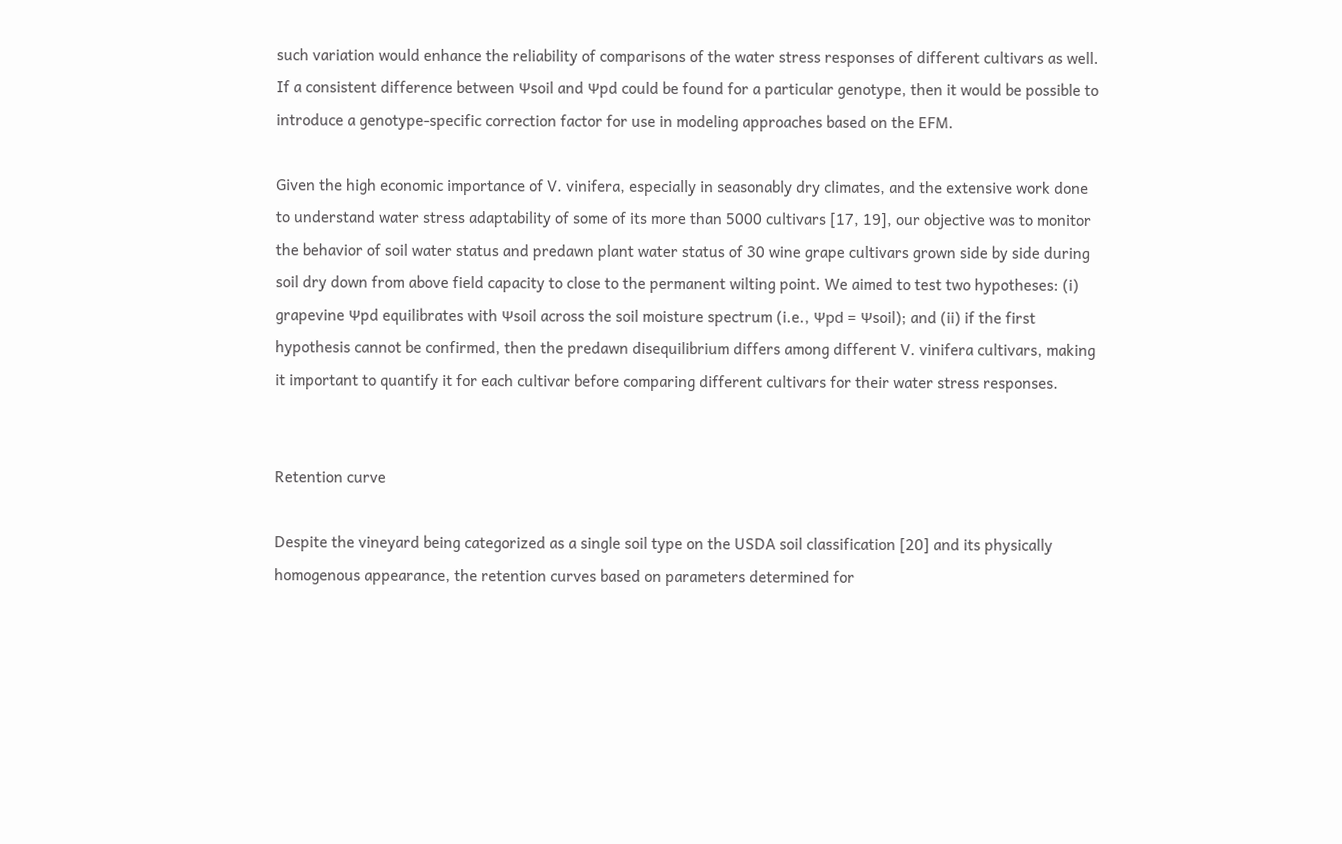such variation would enhance the reliability of comparisons of the water stress responses of different cultivars as well. If a consistent difference between Ψsoil and Ψpd could be found for a particular genotype, then it would be possible to introduce a genotype-specific correction factor for use in modeling approaches based on the EFM.

Given the high economic importance of V. vinifera, especially in seasonably dry climates, and the extensive work done to understand water stress adaptability of some of its more than 5000 cultivars [17, 19], our objective was to monitor the behavior of soil water status and predawn plant water status of 30 wine grape cultivars grown side by side during soil dry down from above field capacity to close to the permanent wilting point. We aimed to test two hypotheses: (i) grapevine Ψpd equilibrates with Ψsoil across the soil moisture spectrum (i.e., Ψpd = Ψsoil); and (ii) if the first hypothesis cannot be confirmed, then the predawn disequilibrium differs among different V. vinifera cultivars, making it important to quantify it for each cultivar before comparing different cultivars for their water stress responses.


Retention curve

Despite the vineyard being categorized as a single soil type on the USDA soil classification [20] and its physically homogenous appearance, the retention curves based on parameters determined for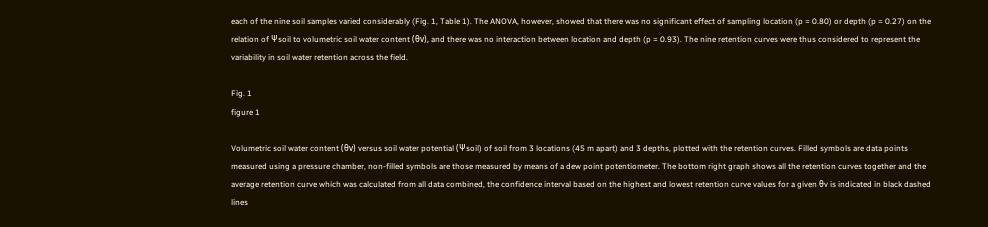each of the nine soil samples varied considerably (Fig. 1, Table 1). The ANOVA, however, showed that there was no significant effect of sampling location (p = 0.80) or depth (p = 0.27) on the relation of Ψsoil to volumetric soil water content (θv), and there was no interaction between location and depth (p = 0.93). The nine retention curves were thus considered to represent the variability in soil water retention across the field.

Fig. 1
figure 1

Volumetric soil water content (θv) versus soil water potential (Ψsoil) of soil from 3 locations (45 m apart) and 3 depths, plotted with the retention curves. Filled symbols are data points measured using a pressure chamber, non-filled symbols are those measured by means of a dew point potentiometer. The bottom right graph shows all the retention curves together and the average retention curve which was calculated from all data combined, the confidence interval based on the highest and lowest retention curve values for a given θv is indicated in black dashed lines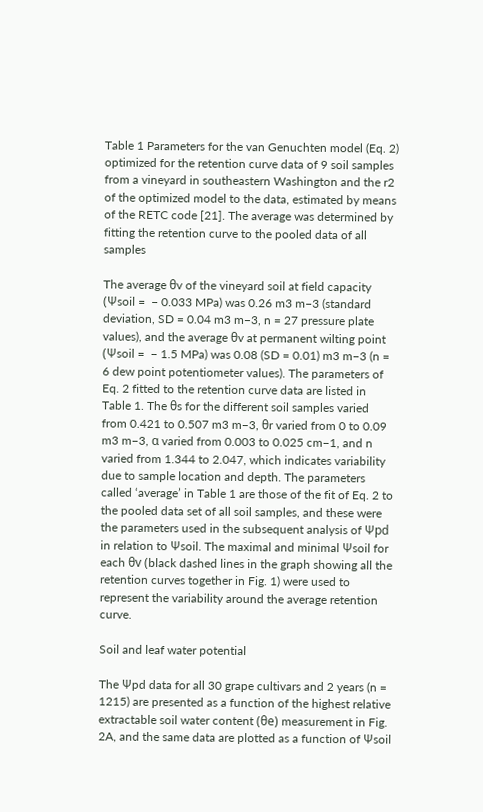Table 1 Parameters for the van Genuchten model (Eq. 2) optimized for the retention curve data of 9 soil samples from a vineyard in southeastern Washington and the r2 of the optimized model to the data, estimated by means of the RETC code [21]. The average was determined by fitting the retention curve to the pooled data of all samples

The average θv of the vineyard soil at field capacity (Ψsoil =  − 0.033 MPa) was 0.26 m3 m−3 (standard deviation, SD = 0.04 m3 m−3, n = 27 pressure plate values), and the average θv at permanent wilting point (Ψsoil =  − 1.5 MPa) was 0.08 (SD = 0.01) m3 m−3 (n = 6 dew point potentiometer values). The parameters of Eq. 2 fitted to the retention curve data are listed in Table 1. The θs for the different soil samples varied from 0.421 to 0.507 m3 m−3, θr varied from 0 to 0.09 m3 m−3, α varied from 0.003 to 0.025 cm−1, and n varied from 1.344 to 2.047, which indicates variability due to sample location and depth. The parameters called ‘average’ in Table 1 are those of the fit of Eq. 2 to the pooled data set of all soil samples, and these were the parameters used in the subsequent analysis of Ψpd in relation to Ψsoil. The maximal and minimal Ψsoil for each θv (black dashed lines in the graph showing all the retention curves together in Fig. 1) were used to represent the variability around the average retention curve.

Soil and leaf water potential

The Ψpd data for all 30 grape cultivars and 2 years (n = 1215) are presented as a function of the highest relative extractable soil water content (θe) measurement in Fig. 2A, and the same data are plotted as a function of Ψsoil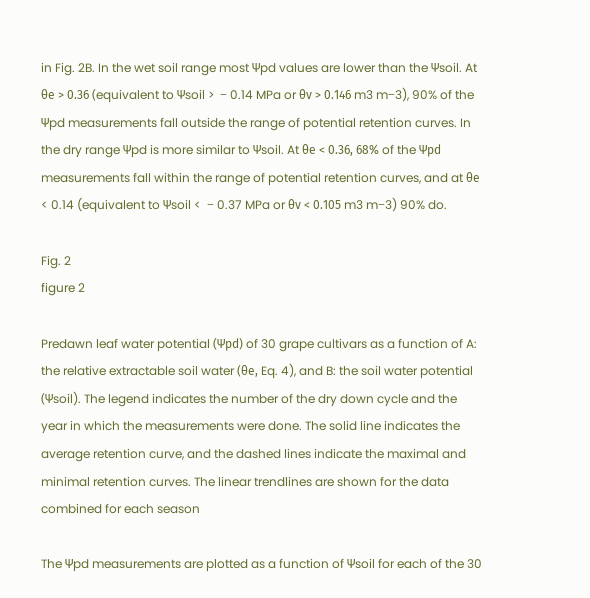in Fig. 2B. In the wet soil range most Ψpd values are lower than the Ψsoil. At θe > 0.36 (equivalent to Ψsoil >  − 0.14 MPa or θv > 0.146 m3 m−3), 90% of the Ψpd measurements fall outside the range of potential retention curves. In the dry range Ψpd is more similar to Ψsoil. At θe < 0.36, 68% of the Ψpd measurements fall within the range of potential retention curves, and at θe < 0.14 (equivalent to Ψsoil <  − 0.37 MPa or θv < 0.105 m3 m−3) 90% do.

Fig. 2
figure 2

Predawn leaf water potential (Ψpd) of 30 grape cultivars as a function of A: the relative extractable soil water (θe, Eq. 4), and B: the soil water potential (Ψsoil). The legend indicates the number of the dry down cycle and the year in which the measurements were done. The solid line indicates the average retention curve, and the dashed lines indicate the maximal and minimal retention curves. The linear trendlines are shown for the data combined for each season

The Ψpd measurements are plotted as a function of Ψsoil for each of the 30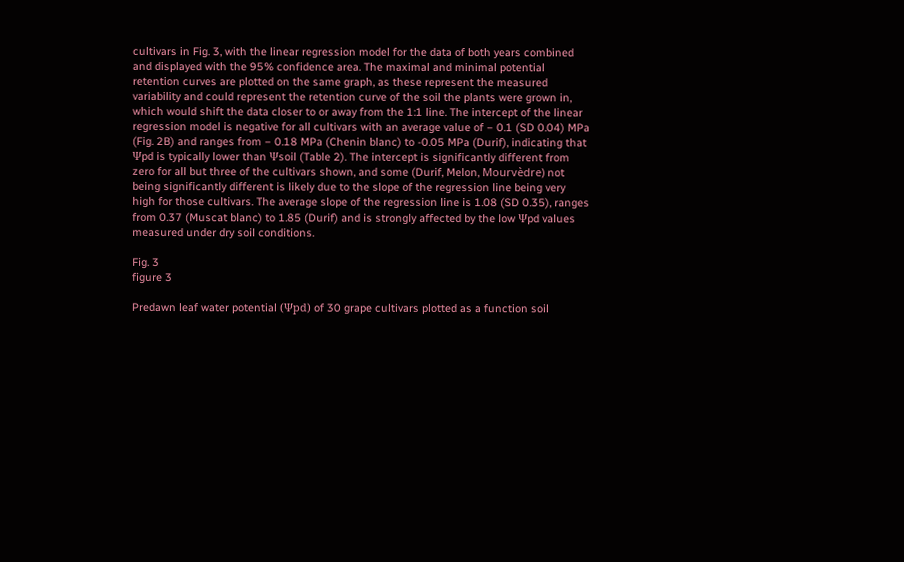cultivars in Fig. 3, with the linear regression model for the data of both years combined and displayed with the 95% confidence area. The maximal and minimal potential retention curves are plotted on the same graph, as these represent the measured variability and could represent the retention curve of the soil the plants were grown in, which would shift the data closer to or away from the 1:1 line. The intercept of the linear regression model is negative for all cultivars with an average value of − 0.1 (SD 0.04) MPa (Fig. 2B) and ranges from − 0.18 MPa (Chenin blanc) to -0.05 MPa (Durif), indicating that Ψpd is typically lower than Ψsoil (Table 2). The intercept is significantly different from zero for all but three of the cultivars shown, and some (Durif, Melon, Mourvèdre) not being significantly different is likely due to the slope of the regression line being very high for those cultivars. The average slope of the regression line is 1.08 (SD 0.35), ranges from 0.37 (Muscat blanc) to 1.85 (Durif) and is strongly affected by the low Ψpd values measured under dry soil conditions.

Fig. 3
figure 3

Predawn leaf water potential (Ψpd) of 30 grape cultivars plotted as a function soil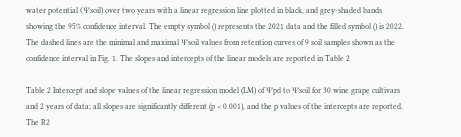water potential (Ψsoil) over two years with a linear regression line plotted in black, and grey-shaded bands showing the 95% confidence interval. The empty symbol () represents the 2021 data and the filled symbol () is 2022. The dashed lines are the minimal and maximal Ψsoil values from retention curves of 9 soil samples shown as the confidence interval in Fig. 1. The slopes and intercepts of the linear models are reported in Table 2

Table 2 Intercept and slope values of the linear regression model (LM) of Ψpd to Ψsoil for 30 wine grape cultivars and 2 years of data; all slopes are significantly different (p < 0.001), and the p values of the intercepts are reported. The R2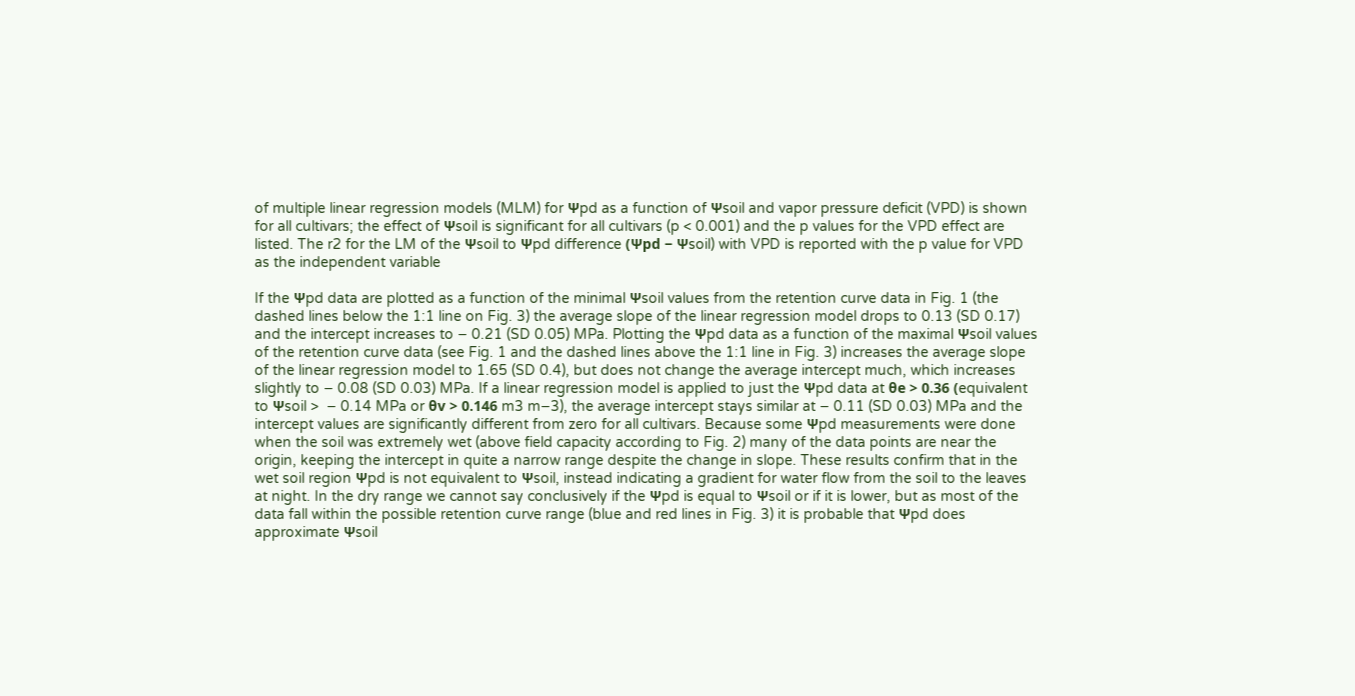of multiple linear regression models (MLM) for Ψpd as a function of Ψsoil and vapor pressure deficit (VPD) is shown for all cultivars; the effect of Ψsoil is significant for all cultivars (p < 0.001) and the p values for the VPD effect are listed. The r2 for the LM of the Ψsoil to Ψpd difference (Ψpd − Ψsoil) with VPD is reported with the p value for VPD as the independent variable

If the Ψpd data are plotted as a function of the minimal Ψsoil values from the retention curve data in Fig. 1 (the dashed lines below the 1:1 line on Fig. 3) the average slope of the linear regression model drops to 0.13 (SD 0.17) and the intercept increases to − 0.21 (SD 0.05) MPa. Plotting the Ψpd data as a function of the maximal Ψsoil values of the retention curve data (see Fig. 1 and the dashed lines above the 1:1 line in Fig. 3) increases the average slope of the linear regression model to 1.65 (SD 0.4), but does not change the average intercept much, which increases slightly to − 0.08 (SD 0.03) MPa. If a linear regression model is applied to just the Ψpd data at θe > 0.36 (equivalent to Ψsoil >  − 0.14 MPa or θv > 0.146 m3 m−3), the average intercept stays similar at − 0.11 (SD 0.03) MPa and the intercept values are significantly different from zero for all cultivars. Because some Ψpd measurements were done when the soil was extremely wet (above field capacity according to Fig. 2) many of the data points are near the origin, keeping the intercept in quite a narrow range despite the change in slope. These results confirm that in the wet soil region Ψpd is not equivalent to Ψsoil, instead indicating a gradient for water flow from the soil to the leaves at night. In the dry range we cannot say conclusively if the Ψpd is equal to Ψsoil or if it is lower, but as most of the data fall within the possible retention curve range (blue and red lines in Fig. 3) it is probable that Ψpd does approximate Ψsoil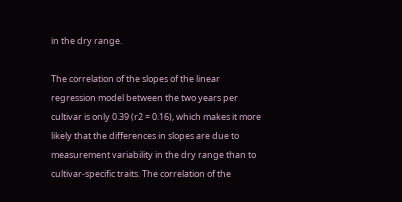in the dry range.

The correlation of the slopes of the linear regression model between the two years per cultivar is only 0.39 (r2 = 0.16), which makes it more likely that the differences in slopes are due to measurement variability in the dry range than to cultivar-specific traits. The correlation of the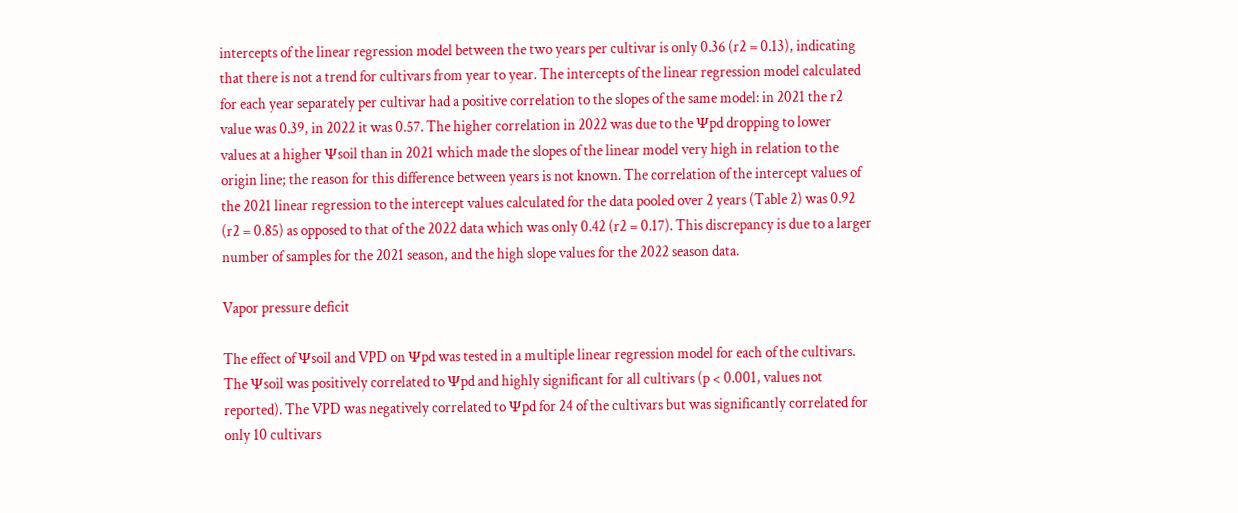intercepts of the linear regression model between the two years per cultivar is only 0.36 (r2 = 0.13), indicating that there is not a trend for cultivars from year to year. The intercepts of the linear regression model calculated for each year separately per cultivar had a positive correlation to the slopes of the same model: in 2021 the r2 value was 0.39, in 2022 it was 0.57. The higher correlation in 2022 was due to the Ψpd dropping to lower values at a higher Ψsoil than in 2021 which made the slopes of the linear model very high in relation to the origin line; the reason for this difference between years is not known. The correlation of the intercept values of the 2021 linear regression to the intercept values calculated for the data pooled over 2 years (Table 2) was 0.92 (r2 = 0.85) as opposed to that of the 2022 data which was only 0.42 (r2 = 0.17). This discrepancy is due to a larger number of samples for the 2021 season, and the high slope values for the 2022 season data.

Vapor pressure deficit

The effect of Ψsoil and VPD on Ψpd was tested in a multiple linear regression model for each of the cultivars. The Ψsoil was positively correlated to Ψpd and highly significant for all cultivars (p < 0.001, values not reported). The VPD was negatively correlated to Ψpd for 24 of the cultivars but was significantly correlated for only 10 cultivars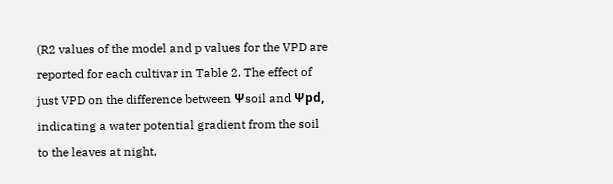(R2 values of the model and p values for the VPD are reported for each cultivar in Table 2. The effect of just VPD on the difference between Ψsoil and Ψpd, indicating a water potential gradient from the soil to the leaves at night,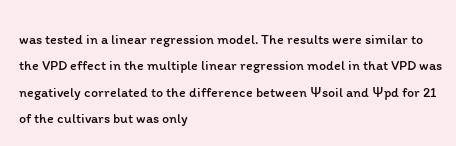was tested in a linear regression model. The results were similar to the VPD effect in the multiple linear regression model in that VPD was negatively correlated to the difference between Ψsoil and Ψpd for 21 of the cultivars but was only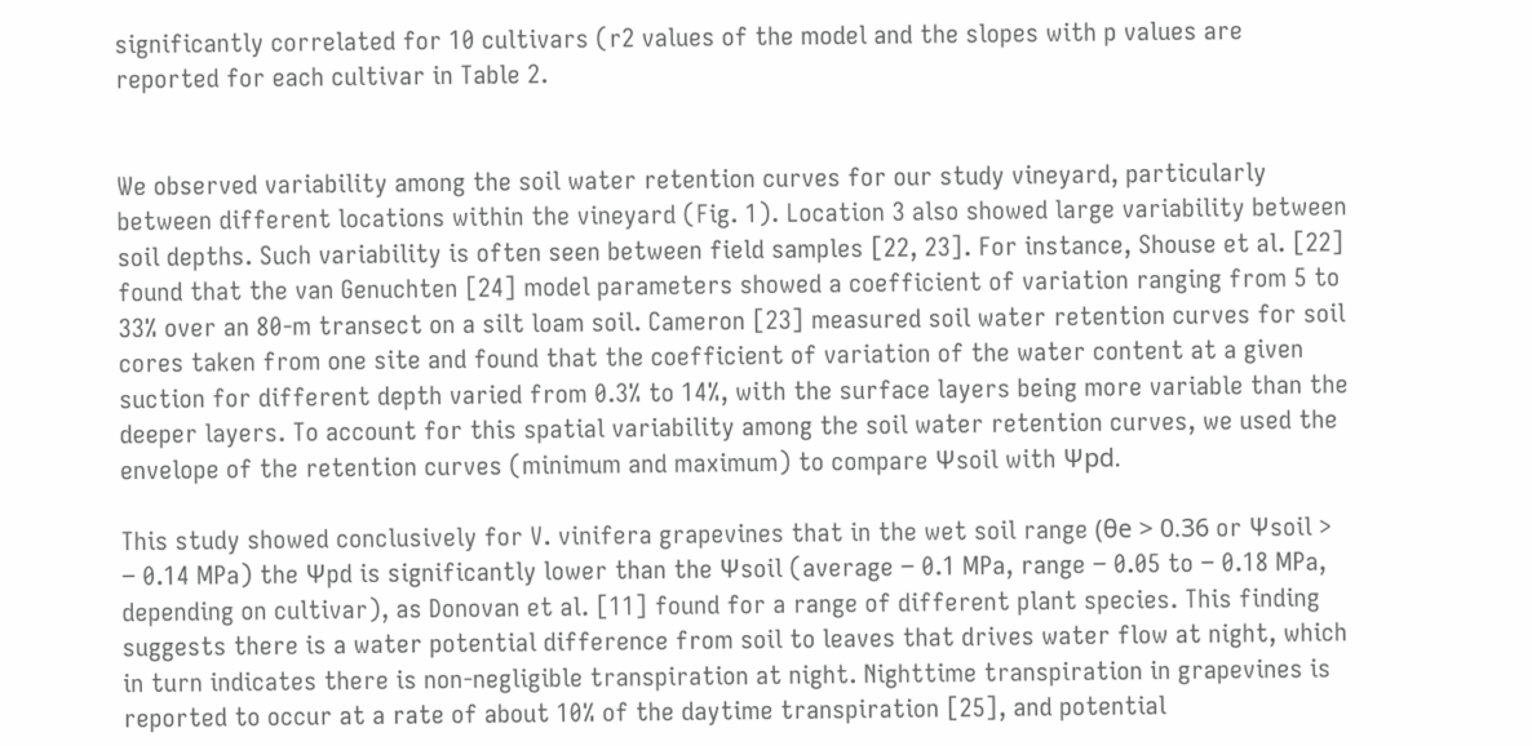significantly correlated for 10 cultivars (r2 values of the model and the slopes with p values are reported for each cultivar in Table 2.


We observed variability among the soil water retention curves for our study vineyard, particularly between different locations within the vineyard (Fig. 1). Location 3 also showed large variability between soil depths. Such variability is often seen between field samples [22, 23]. For instance, Shouse et al. [22] found that the van Genuchten [24] model parameters showed a coefficient of variation ranging from 5 to 33% over an 80-m transect on a silt loam soil. Cameron [23] measured soil water retention curves for soil cores taken from one site and found that the coefficient of variation of the water content at a given suction for different depth varied from 0.3% to 14%, with the surface layers being more variable than the deeper layers. To account for this spatial variability among the soil water retention curves, we used the envelope of the retention curves (minimum and maximum) to compare Ψsoil with Ψpd.

This study showed conclusively for V. vinifera grapevines that in the wet soil range (θe > 0.36 or Ψsoil >  − 0.14 MPa) the Ψpd is significantly lower than the Ψsoil (average − 0.1 MPa, range − 0.05 to − 0.18 MPa, depending on cultivar), as Donovan et al. [11] found for a range of different plant species. This finding suggests there is a water potential difference from soil to leaves that drives water flow at night, which in turn indicates there is non-negligible transpiration at night. Nighttime transpiration in grapevines is reported to occur at a rate of about 10% of the daytime transpiration [25], and potential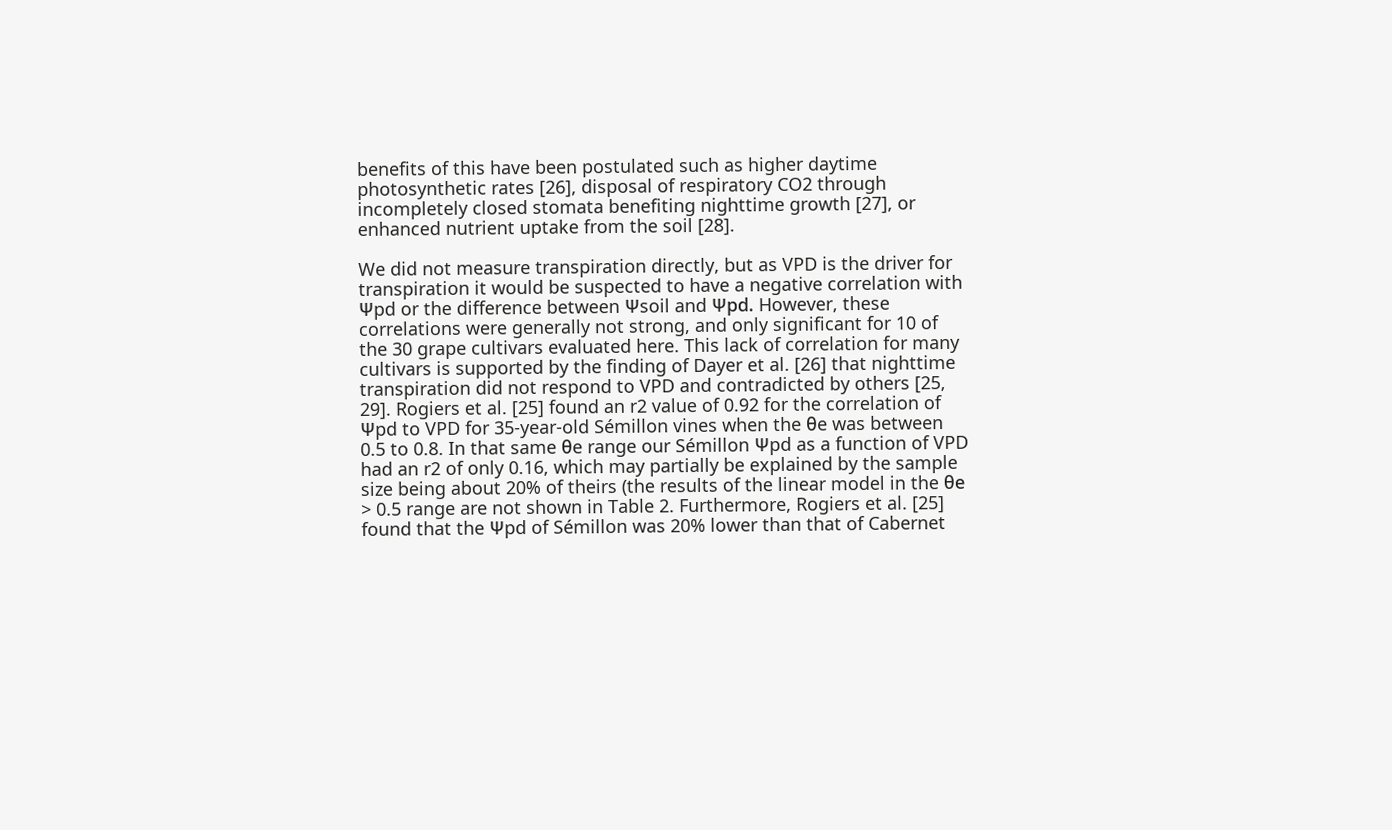benefits of this have been postulated such as higher daytime photosynthetic rates [26], disposal of respiratory CO2 through incompletely closed stomata benefiting nighttime growth [27], or enhanced nutrient uptake from the soil [28].

We did not measure transpiration directly, but as VPD is the driver for transpiration it would be suspected to have a negative correlation with Ψpd or the difference between Ψsoil and Ψpd. However, these correlations were generally not strong, and only significant for 10 of the 30 grape cultivars evaluated here. This lack of correlation for many cultivars is supported by the finding of Dayer et al. [26] that nighttime transpiration did not respond to VPD and contradicted by others [25, 29]. Rogiers et al. [25] found an r2 value of 0.92 for the correlation of Ψpd to VPD for 35-year-old Sémillon vines when the θe was between 0.5 to 0.8. In that same θe range our Sémillon Ψpd as a function of VPD had an r2 of only 0.16, which may partially be explained by the sample size being about 20% of theirs (the results of the linear model in the θe > 0.5 range are not shown in Table 2. Furthermore, Rogiers et al. [25] found that the Ψpd of Sémillon was 20% lower than that of Cabernet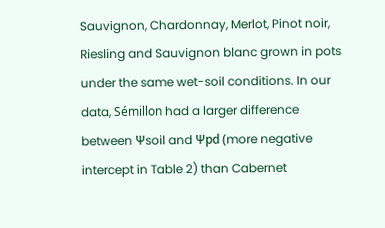Sauvignon, Chardonnay, Merlot, Pinot noir, Riesling and Sauvignon blanc grown in pots under the same wet-soil conditions. In our data, Sémillon had a larger difference between Ψsoil and Ψpd (more negative intercept in Table 2) than Cabernet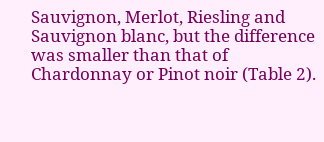Sauvignon, Merlot, Riesling and Sauvignon blanc, but the difference was smaller than that of Chardonnay or Pinot noir (Table 2).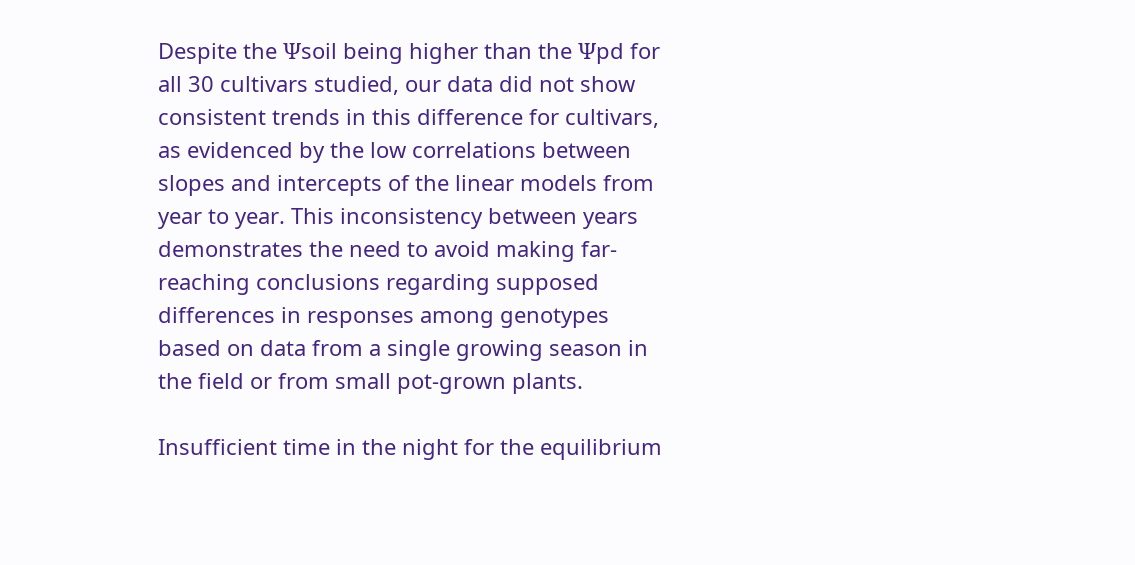Despite the Ψsoil being higher than the Ψpd for all 30 cultivars studied, our data did not show consistent trends in this difference for cultivars, as evidenced by the low correlations between slopes and intercepts of the linear models from year to year. This inconsistency between years demonstrates the need to avoid making far-reaching conclusions regarding supposed differences in responses among genotypes based on data from a single growing season in the field or from small pot-grown plants.

Insufficient time in the night for the equilibrium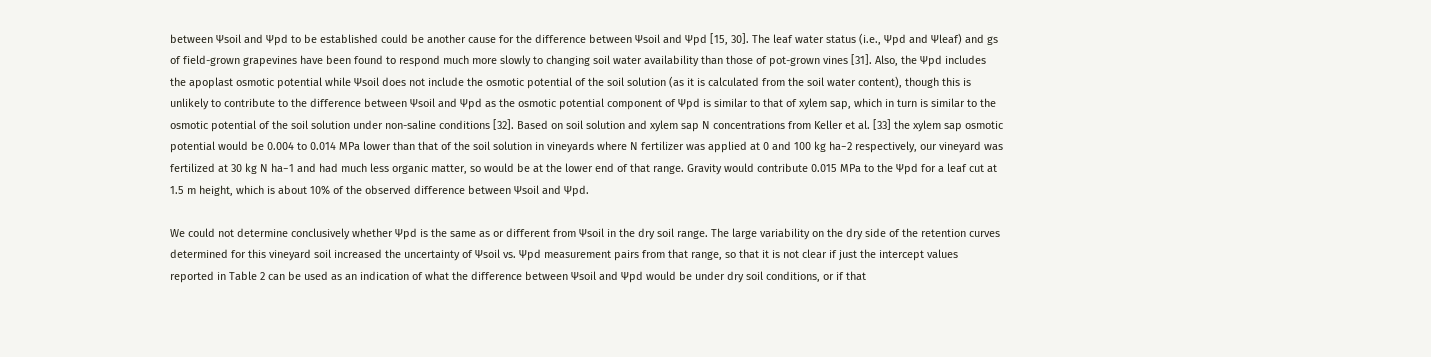between Ψsoil and Ψpd to be established could be another cause for the difference between Ψsoil and Ψpd [15, 30]. The leaf water status (i.e., Ψpd and Ψleaf) and gs of field-grown grapevines have been found to respond much more slowly to changing soil water availability than those of pot-grown vines [31]. Also, the Ψpd includes the apoplast osmotic potential while Ψsoil does not include the osmotic potential of the soil solution (as it is calculated from the soil water content), though this is unlikely to contribute to the difference between Ψsoil and Ψpd as the osmotic potential component of Ψpd is similar to that of xylem sap, which in turn is similar to the osmotic potential of the soil solution under non-saline conditions [32]. Based on soil solution and xylem sap N concentrations from Keller et al. [33] the xylem sap osmotic potential would be 0.004 to 0.014 MPa lower than that of the soil solution in vineyards where N fertilizer was applied at 0 and 100 kg ha−2 respectively, our vineyard was fertilized at 30 kg N ha−1 and had much less organic matter, so would be at the lower end of that range. Gravity would contribute 0.015 MPa to the Ψpd for a leaf cut at 1.5 m height, which is about 10% of the observed difference between Ψsoil and Ψpd.

We could not determine conclusively whether Ψpd is the same as or different from Ψsoil in the dry soil range. The large variability on the dry side of the retention curves determined for this vineyard soil increased the uncertainty of Ψsoil vs. Ψpd measurement pairs from that range, so that it is not clear if just the intercept values reported in Table 2 can be used as an indication of what the difference between Ψsoil and Ψpd would be under dry soil conditions, or if that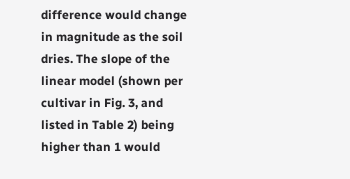difference would change in magnitude as the soil dries. The slope of the linear model (shown per cultivar in Fig. 3, and listed in Table 2) being higher than 1 would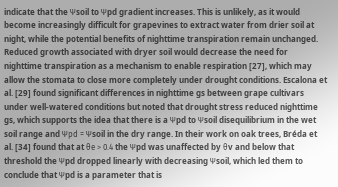indicate that the Ψsoil to Ψpd gradient increases. This is unlikely, as it would become increasingly difficult for grapevines to extract water from drier soil at night, while the potential benefits of nighttime transpiration remain unchanged. Reduced growth associated with dryer soil would decrease the need for nighttime transpiration as a mechanism to enable respiration [27], which may allow the stomata to close more completely under drought conditions. Escalona et al. [29] found significant differences in nighttime gs between grape cultivars under well-watered conditions but noted that drought stress reduced nighttime gs, which supports the idea that there is a Ψpd to Ψsoil disequilibrium in the wet soil range and Ψpd = Ψsoil in the dry range. In their work on oak trees, Bréda et al. [34] found that at θe > 0.4 the Ψpd was unaffected by θv and below that threshold the Ψpd dropped linearly with decreasing Ψsoil, which led them to conclude that Ψpd is a parameter that is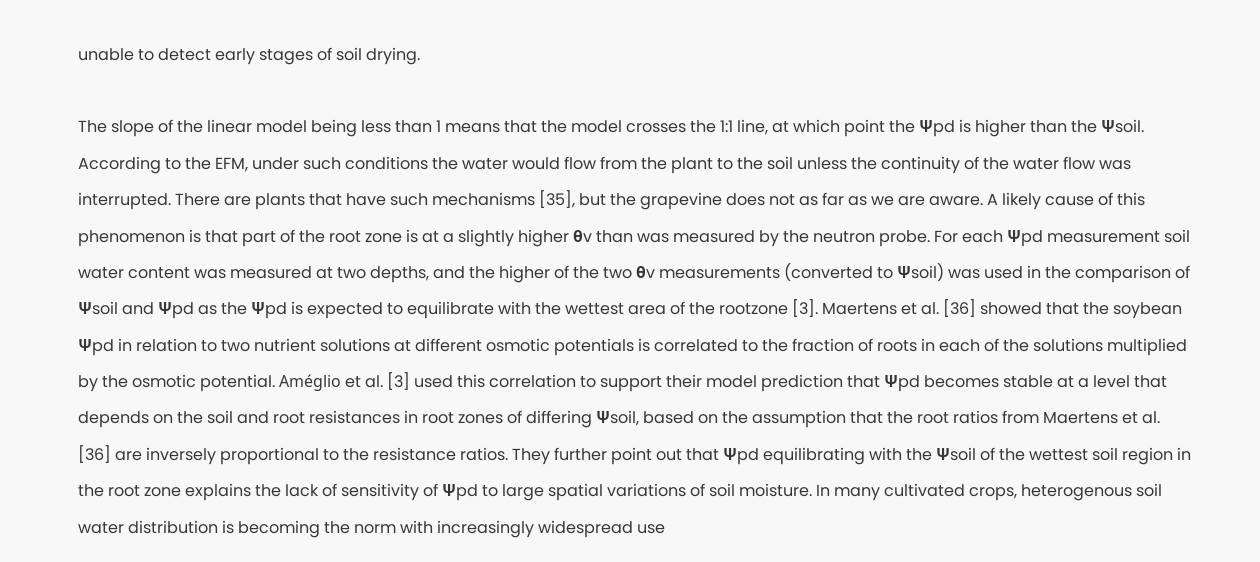unable to detect early stages of soil drying.

The slope of the linear model being less than 1 means that the model crosses the 1:1 line, at which point the Ψpd is higher than the Ψsoil. According to the EFM, under such conditions the water would flow from the plant to the soil unless the continuity of the water flow was interrupted. There are plants that have such mechanisms [35], but the grapevine does not as far as we are aware. A likely cause of this phenomenon is that part of the root zone is at a slightly higher θv than was measured by the neutron probe. For each Ψpd measurement soil water content was measured at two depths, and the higher of the two θv measurements (converted to Ψsoil) was used in the comparison of Ψsoil and Ψpd as the Ψpd is expected to equilibrate with the wettest area of the rootzone [3]. Maertens et al. [36] showed that the soybean Ψpd in relation to two nutrient solutions at different osmotic potentials is correlated to the fraction of roots in each of the solutions multiplied by the osmotic potential. Améglio et al. [3] used this correlation to support their model prediction that Ψpd becomes stable at a level that depends on the soil and root resistances in root zones of differing Ψsoil, based on the assumption that the root ratios from Maertens et al. [36] are inversely proportional to the resistance ratios. They further point out that Ψpd equilibrating with the Ψsoil of the wettest soil region in the root zone explains the lack of sensitivity of Ψpd to large spatial variations of soil moisture. In many cultivated crops, heterogenous soil water distribution is becoming the norm with increasingly widespread use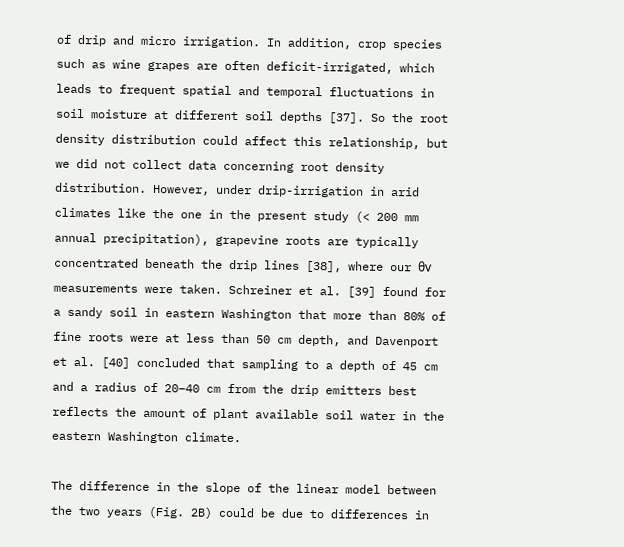of drip and micro irrigation. In addition, crop species such as wine grapes are often deficit-irrigated, which leads to frequent spatial and temporal fluctuations in soil moisture at different soil depths [37]. So the root density distribution could affect this relationship, but we did not collect data concerning root density distribution. However, under drip-irrigation in arid climates like the one in the present study (< 200 mm annual precipitation), grapevine roots are typically concentrated beneath the drip lines [38], where our θv measurements were taken. Schreiner et al. [39] found for a sandy soil in eastern Washington that more than 80% of fine roots were at less than 50 cm depth, and Davenport et al. [40] concluded that sampling to a depth of 45 cm and a radius of 20–40 cm from the drip emitters best reflects the amount of plant available soil water in the eastern Washington climate.

The difference in the slope of the linear model between the two years (Fig. 2B) could be due to differences in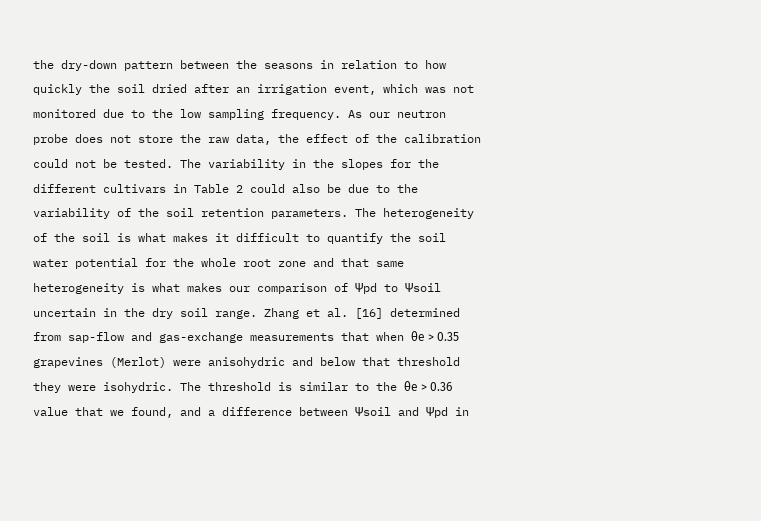the dry-down pattern between the seasons in relation to how quickly the soil dried after an irrigation event, which was not monitored due to the low sampling frequency. As our neutron probe does not store the raw data, the effect of the calibration could not be tested. The variability in the slopes for the different cultivars in Table 2 could also be due to the variability of the soil retention parameters. The heterogeneity of the soil is what makes it difficult to quantify the soil water potential for the whole root zone and that same heterogeneity is what makes our comparison of Ψpd to Ψsoil uncertain in the dry soil range. Zhang et al. [16] determined from sap-flow and gas-exchange measurements that when θe > 0.35 grapevines (Merlot) were anisohydric and below that threshold they were isohydric. The threshold is similar to the θe > 0.36 value that we found, and a difference between Ψsoil and Ψpd in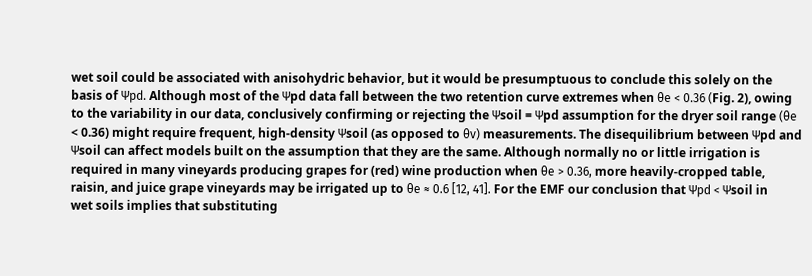wet soil could be associated with anisohydric behavior, but it would be presumptuous to conclude this solely on the basis of Ψpd. Although most of the Ψpd data fall between the two retention curve extremes when θe < 0.36 (Fig. 2), owing to the variability in our data, conclusively confirming or rejecting the Ψsoil = Ψpd assumption for the dryer soil range (θe < 0.36) might require frequent, high-density Ψsoil (as opposed to θv) measurements. The disequilibrium between Ψpd and Ψsoil can affect models built on the assumption that they are the same. Although normally no or little irrigation is required in many vineyards producing grapes for (red) wine production when θe > 0.36, more heavily-cropped table, raisin, and juice grape vineyards may be irrigated up to θe ≈ 0.6 [12, 41]. For the EMF our conclusion that Ψpd < Ψsoil in wet soils implies that substituting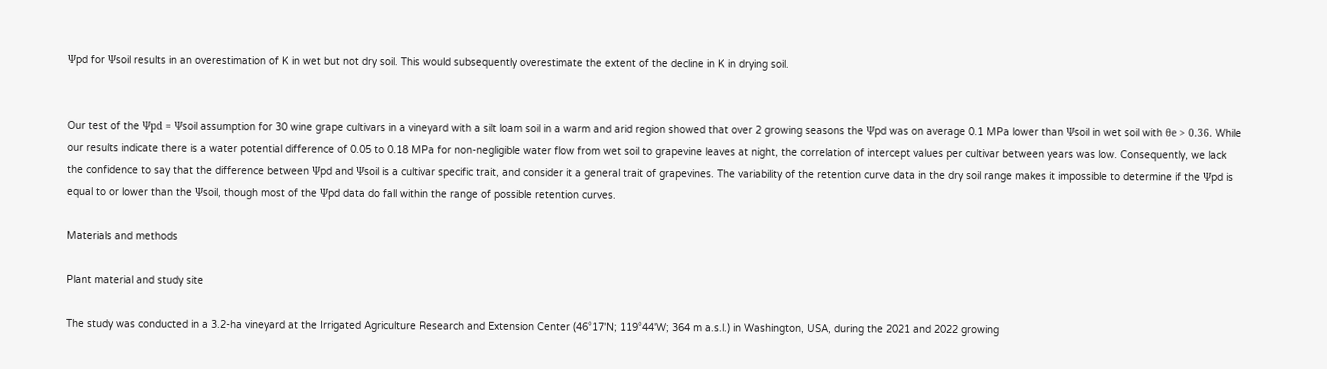Ψpd for Ψsoil results in an overestimation of K in wet but not dry soil. This would subsequently overestimate the extent of the decline in K in drying soil.


Our test of the Ψpd = Ψsoil assumption for 30 wine grape cultivars in a vineyard with a silt loam soil in a warm and arid region showed that over 2 growing seasons the Ψpd was on average 0.1 MPa lower than Ψsoil in wet soil with θe > 0.36. While our results indicate there is a water potential difference of 0.05 to 0.18 MPa for non-negligible water flow from wet soil to grapevine leaves at night, the correlation of intercept values per cultivar between years was low. Consequently, we lack the confidence to say that the difference between Ψpd and Ψsoil is a cultivar specific trait, and consider it a general trait of grapevines. The variability of the retention curve data in the dry soil range makes it impossible to determine if the Ψpd is equal to or lower than the Ψsoil, though most of the Ψpd data do fall within the range of possible retention curves.

Materials and methods

Plant material and study site

The study was conducted in a 3.2-ha vineyard at the Irrigated Agriculture Research and Extension Center (46°17'N; 119°44'W; 364 m a.s.l.) in Washington, USA, during the 2021 and 2022 growing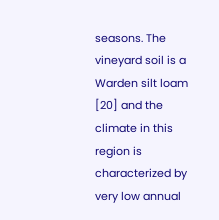seasons. The vineyard soil is a Warden silt loam [20] and the climate in this region is characterized by very low annual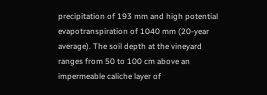precipitation of 193 mm and high potential evapotranspiration of 1040 mm (20-year average). The soil depth at the vineyard ranges from 50 to 100 cm above an impermeable caliche layer of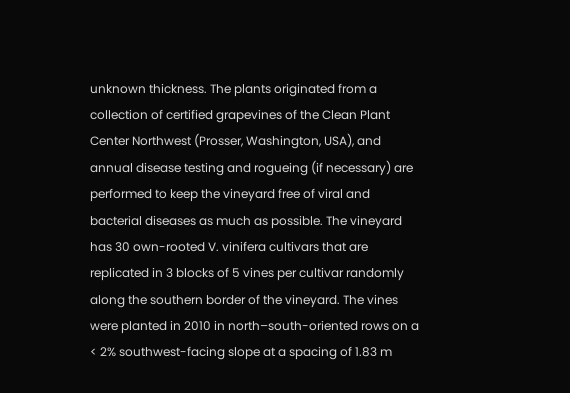unknown thickness. The plants originated from a collection of certified grapevines of the Clean Plant Center Northwest (Prosser, Washington, USA), and annual disease testing and rogueing (if necessary) are performed to keep the vineyard free of viral and bacterial diseases as much as possible. The vineyard has 30 own-rooted V. vinifera cultivars that are replicated in 3 blocks of 5 vines per cultivar randomly along the southern border of the vineyard. The vines were planted in 2010 in north–south-oriented rows on a < 2% southwest-facing slope at a spacing of 1.83 m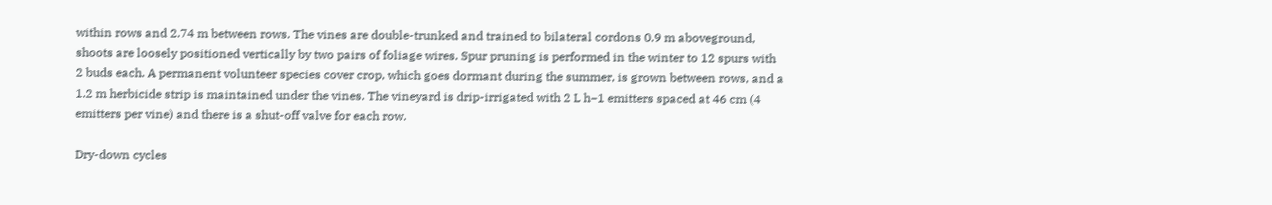within rows and 2.74 m between rows. The vines are double-trunked and trained to bilateral cordons 0.9 m aboveground, shoots are loosely positioned vertically by two pairs of foliage wires. Spur pruning is performed in the winter to 12 spurs with 2 buds each. A permanent volunteer species cover crop, which goes dormant during the summer, is grown between rows, and a 1.2 m herbicide strip is maintained under the vines. The vineyard is drip-irrigated with 2 L h−1 emitters spaced at 46 cm (4 emitters per vine) and there is a shut-off valve for each row.

Dry-down cycles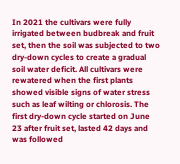In 2021 the cultivars were fully irrigated between budbreak and fruit set, then the soil was subjected to two dry-down cycles to create a gradual soil water deficit. All cultivars were rewatered when the first plants showed visible signs of water stress such as leaf wilting or chlorosis. The first dry-down cycle started on June 23 after fruit set, lasted 42 days and was followed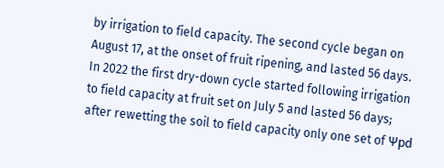by irrigation to field capacity. The second cycle began on August 17, at the onset of fruit ripening, and lasted 56 days. In 2022 the first dry-down cycle started following irrigation to field capacity at fruit set on July 5 and lasted 56 days; after rewetting the soil to field capacity only one set of Ψpd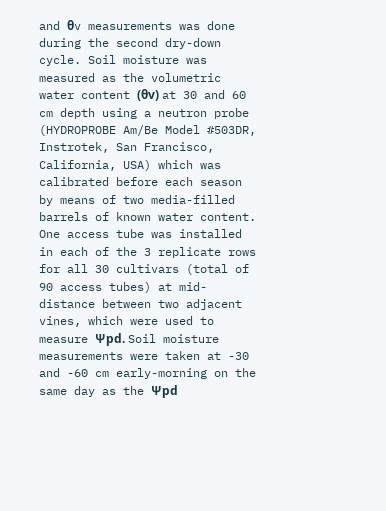and θv measurements was done during the second dry-down cycle. Soil moisture was measured as the volumetric water content (θv) at 30 and 60 cm depth using a neutron probe (HYDROPROBE Am/Be Model #503DR, Instrotek, San Francisco, California, USA) which was calibrated before each season by means of two media-filled barrels of known water content. One access tube was installed in each of the 3 replicate rows for all 30 cultivars (total of 90 access tubes) at mid-distance between two adjacent vines, which were used to measure Ψpd. Soil moisture measurements were taken at -30 and -60 cm early-morning on the same day as the Ψpd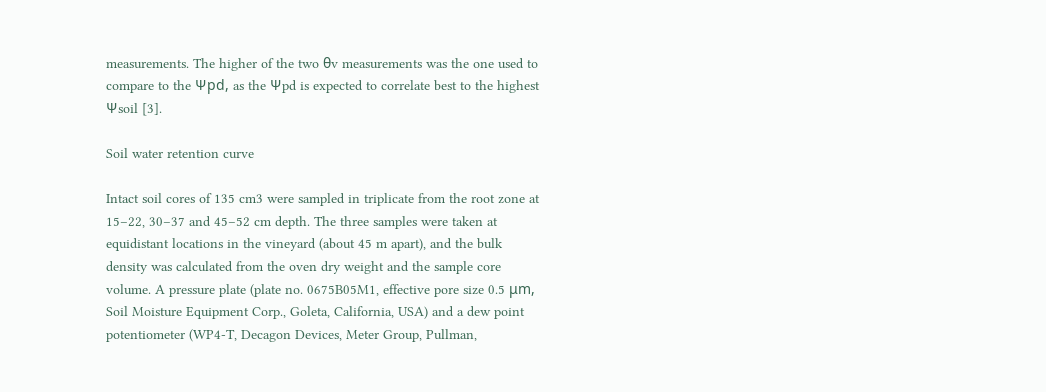measurements. The higher of the two θv measurements was the one used to compare to the Ψpd, as the Ψpd is expected to correlate best to the highest Ψsoil [3].

Soil water retention curve

Intact soil cores of 135 cm3 were sampled in triplicate from the root zone at 15–22, 30–37 and 45–52 cm depth. The three samples were taken at equidistant locations in the vineyard (about 45 m apart), and the bulk density was calculated from the oven dry weight and the sample core volume. A pressure plate (plate no. 0675B05M1, effective pore size 0.5 μm, Soil Moisture Equipment Corp., Goleta, California, USA) and a dew point potentiometer (WP4-T, Decagon Devices, Meter Group, Pullman,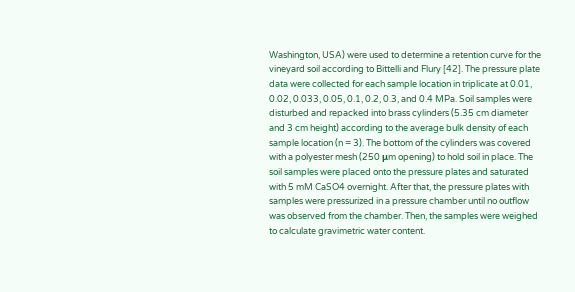Washington, USA) were used to determine a retention curve for the vineyard soil according to Bittelli and Flury [42]. The pressure plate data were collected for each sample location in triplicate at 0.01, 0.02, 0.033, 0.05, 0.1, 0.2, 0.3, and 0.4 MPa. Soil samples were disturbed and repacked into brass cylinders (5.35 cm diameter and 3 cm height) according to the average bulk density of each sample location (n = 3). The bottom of the cylinders was covered with a polyester mesh (250 μm opening) to hold soil in place. The soil samples were placed onto the pressure plates and saturated with 5 mM CaSO4 overnight. After that, the pressure plates with samples were pressurized in a pressure chamber until no outflow was observed from the chamber. Then, the samples were weighed to calculate gravimetric water content.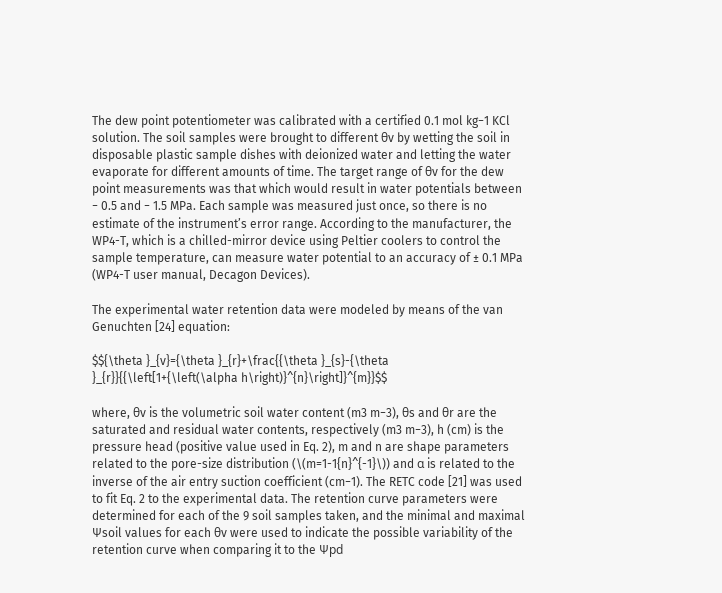The dew point potentiometer was calibrated with a certified 0.1 mol kg−1 KCl solution. The soil samples were brought to different θv by wetting the soil in disposable plastic sample dishes with deionized water and letting the water evaporate for different amounts of time. The target range of θv for the dew point measurements was that which would result in water potentials between − 0.5 and − 1.5 MPa. Each sample was measured just once, so there is no estimate of the instrument’s error range. According to the manufacturer, the WP4-T, which is a chilled-mirror device using Peltier coolers to control the sample temperature, can measure water potential to an accuracy of ± 0.1 MPa (WP4-T user manual, Decagon Devices).

The experimental water retention data were modeled by means of the van Genuchten [24] equation:

$${\theta }_{v}={\theta }_{r}+\frac{{\theta }_{s}-{\theta }_{r}}{{\left[1+{\left(\alpha h\right)}^{n}\right]}^{m}}$$

where, θv is the volumetric soil water content (m3 m−3), θs and θr are the saturated and residual water contents, respectively (m3 m−3), h (cm) is the pressure head (positive value used in Eq. 2), m and n are shape parameters related to the pore-size distribution (\(m=1-1{n}^{-1}\)) and α is related to the inverse of the air entry suction coefficient (cm−1). The RETC code [21] was used to fit Eq. 2 to the experimental data. The retention curve parameters were determined for each of the 9 soil samples taken, and the minimal and maximal Ψsoil values for each θv were used to indicate the possible variability of the retention curve when comparing it to the Ψpd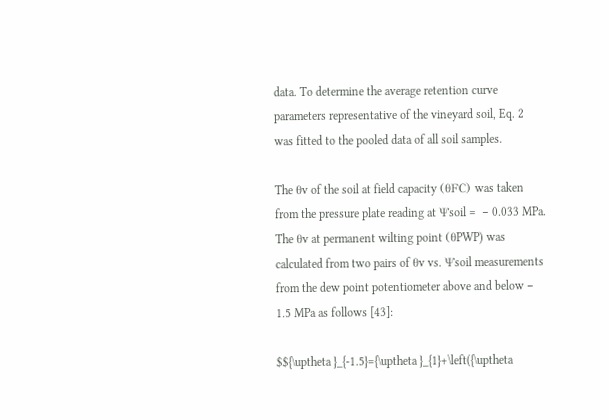data. To determine the average retention curve parameters representative of the vineyard soil, Eq. 2 was fitted to the pooled data of all soil samples.

The θv of the soil at field capacity (θFC) was taken from the pressure plate reading at Ψsoil =  − 0.033 MPa. The θv at permanent wilting point (θPWP) was calculated from two pairs of θv vs. Ψsoil measurements from the dew point potentiometer above and below − 1.5 MPa as follows [43]:

$${\uptheta }_{-1.5}={\uptheta }_{1}+\left({\uptheta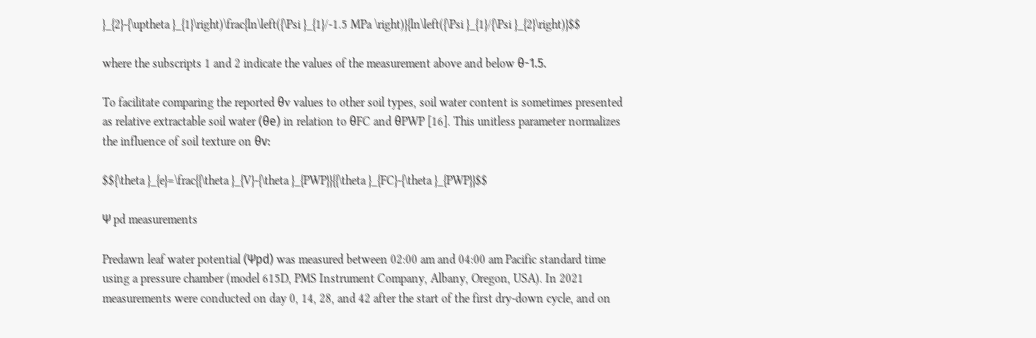}_{2}-{\uptheta }_{1}\right)\frac{ln\left({\Psi }_{1}/-1.5 MPa \right)}{ln\left({\Psi }_{1}/{\Psi }_{2}\right)}$$

where the subscripts 1 and 2 indicate the values of the measurement above and below θ-1.5.

To facilitate comparing the reported θv values to other soil types, soil water content is sometimes presented as relative extractable soil water (θe) in relation to θFC and θPWP [16]. This unitless parameter normalizes the influence of soil texture on θv:

$${\theta }_{e}=\frac{{\theta }_{V}-{\theta }_{PWP}}{{\theta }_{FC}-{\theta }_{PWP}}$$

Ψ pd measurements

Predawn leaf water potential (Ψpd) was measured between 02:00 am and 04:00 am Pacific standard time using a pressure chamber (model 615D, PMS Instrument Company, Albany, Oregon, USA). In 2021 measurements were conducted on day 0, 14, 28, and 42 after the start of the first dry-down cycle, and on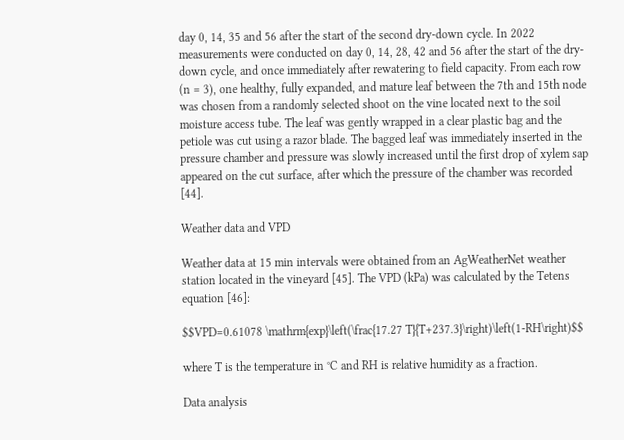day 0, 14, 35 and 56 after the start of the second dry-down cycle. In 2022 measurements were conducted on day 0, 14, 28, 42 and 56 after the start of the dry-down cycle, and once immediately after rewatering to field capacity. From each row (n = 3), one healthy, fully expanded, and mature leaf between the 7th and 15th node was chosen from a randomly selected shoot on the vine located next to the soil moisture access tube. The leaf was gently wrapped in a clear plastic bag and the petiole was cut using a razor blade. The bagged leaf was immediately inserted in the pressure chamber and pressure was slowly increased until the first drop of xylem sap appeared on the cut surface, after which the pressure of the chamber was recorded [44].

Weather data and VPD

Weather data at 15 min intervals were obtained from an AgWeatherNet weather station located in the vineyard [45]. The VPD (kPa) was calculated by the Tetens equation [46]:

$$VPD=0.61078 \mathrm{exp}\left(\frac{17.27 T}{T+237.3}\right)\left(1-RH\right)$$

where T is the temperature in °C and RH is relative humidity as a fraction.

Data analysis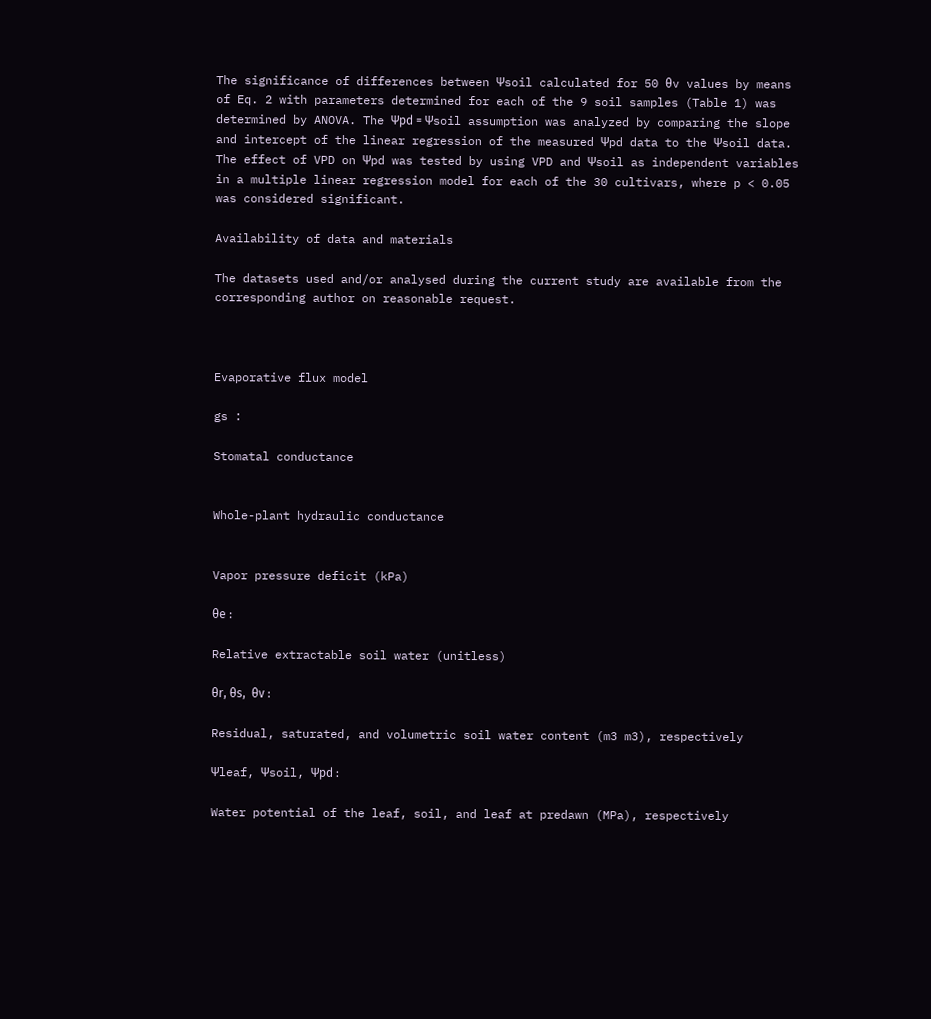The significance of differences between Ψsoil calculated for 50 θv values by means of Eq. 2 with parameters determined for each of the 9 soil samples (Table 1) was determined by ANOVA. The Ψpd = Ψsoil assumption was analyzed by comparing the slope and intercept of the linear regression of the measured Ψpd data to the Ψsoil data. The effect of VPD on Ψpd was tested by using VPD and Ψsoil as independent variables in a multiple linear regression model for each of the 30 cultivars, where p < 0.05 was considered significant.

Availability of data and materials

The datasets used and/or analysed during the current study are available from the corresponding author on reasonable request.



Evaporative flux model

gs :

Stomatal conductance


Whole-plant hydraulic conductance


Vapor pressure deficit (kPa)

θe :

Relative extractable soil water (unitless)

θr, θs,  θv :

Residual, saturated, and volumetric soil water content (m3 m3), respectively

Ψleaf, Ψsoil, Ψpd :

Water potential of the leaf, soil, and leaf at predawn (MPa), respectively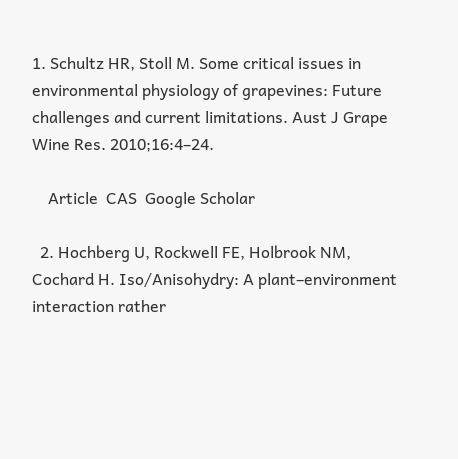1. Schultz HR, Stoll M. Some critical issues in environmental physiology of grapevines: Future challenges and current limitations. Aust J Grape Wine Res. 2010;16:4–24.

    Article  CAS  Google Scholar

  2. Hochberg U, Rockwell FE, Holbrook NM, Cochard H. Iso/Anisohydry: A plant–environment interaction rather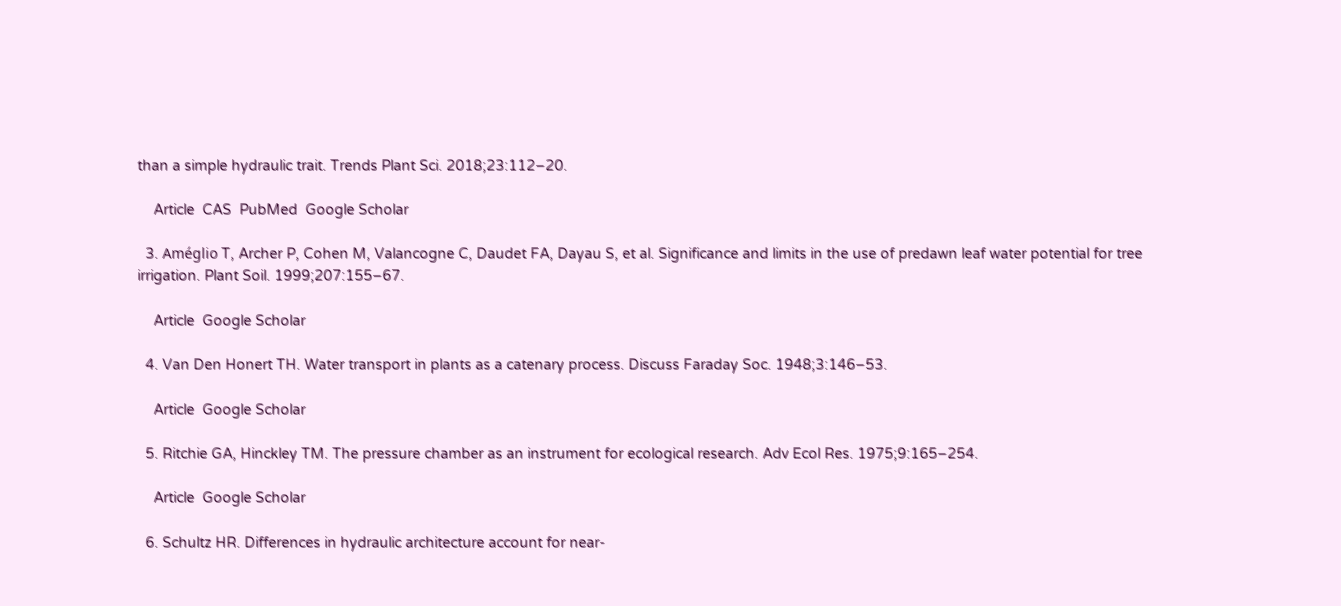than a simple hydraulic trait. Trends Plant Sci. 2018;23:112–20.

    Article  CAS  PubMed  Google Scholar

  3. Améglio T, Archer P, Cohen M, Valancogne C, Daudet FA, Dayau S, et al. Significance and limits in the use of predawn leaf water potential for tree irrigation. Plant Soil. 1999;207:155–67.

    Article  Google Scholar

  4. Van Den Honert TH. Water transport in plants as a catenary process. Discuss Faraday Soc. 1948;3:146–53.

    Article  Google Scholar

  5. Ritchie GA, Hinckley TM. The pressure chamber as an instrument for ecological research. Adv Ecol Res. 1975;9:165–254.

    Article  Google Scholar

  6. Schultz HR. Differences in hydraulic architecture account for near-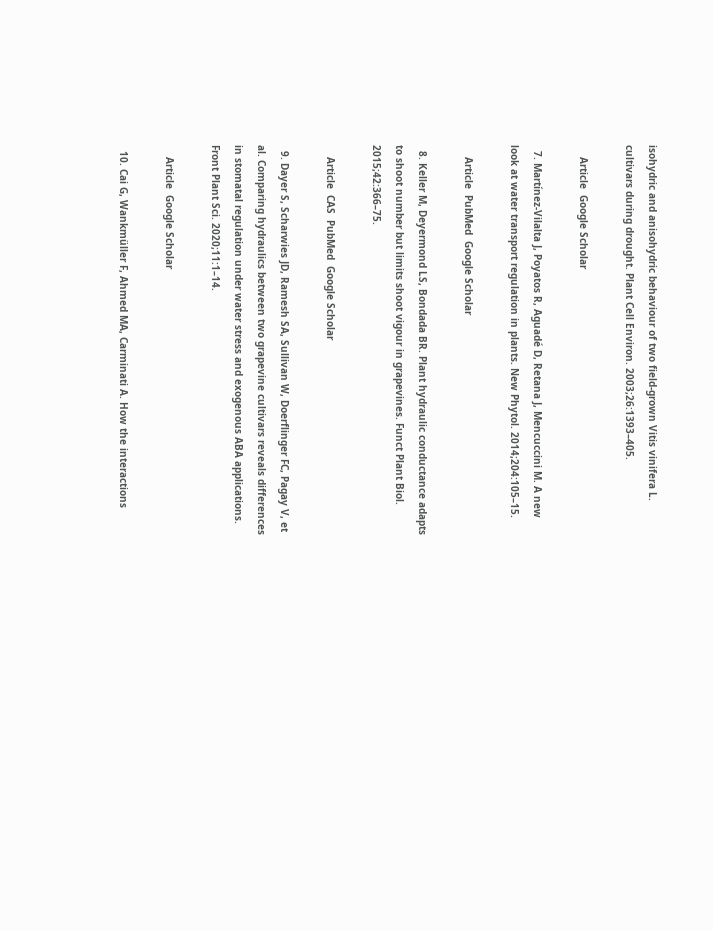isohydric and anisohydric behaviour of two field-grown Vitis vinifera L. cultivars during drought. Plant Cell Environ. 2003;26:1393–405.

    Article  Google Scholar

  7. Martínez-Vilalta J, Poyatos R, Aguadé D, Retana J, Mencuccini M. A new look at water transport regulation in plants. New Phytol. 2014;204:105–15.

    Article  PubMed  Google Scholar

  8. Keller M, Deyermond LS, Bondada BR. Plant hydraulic conductance adapts to shoot number but limits shoot vigour in grapevines. Funct Plant Biol. 2015;42:366–75.

    Article  CAS  PubMed  Google Scholar

  9. Dayer S, Scharwies JD, Ramesh SA, Sullivan W, Doerflinger FC, Pagay V, et al. Comparing hydraulics between two grapevine cultivars reveals differences in stomatal regulation under water stress and exogenous ABA applications. Front Plant Sci. 2020;11:1–14.

    Article  Google Scholar

  10. Cai G, Wankmüller F, Ahmed MA, Carminati A. How the interactions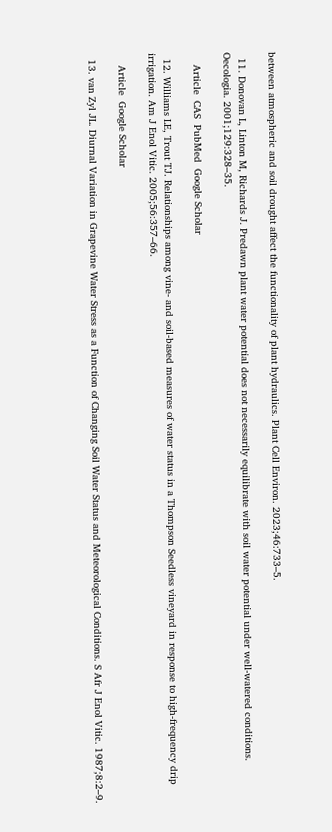between atmospheric and soil drought affect the functionality of plant hydraulics. Plant Cell Environ. 2023;46:733–5.

  11. Donovan L, Linton M, Richards J. Predawn plant water potential does not necessarily equilibrate with soil water potential under well-watered conditions. Oecologia. 2001;129:328–35.

    Article  CAS  PubMed  Google Scholar

  12. Williams LE, Trout TJ. Relationships among vine- and soil-based measures of water status in a Thompson Seedless vineyard in response to high-frequency drip irrigation. Am J Enol Vitic. 2005;56:357–66.

    Article  Google Scholar

  13. van Zyl JL. Diurnal Variation in Grapevine Water Stress as a Function of Changing Soil Water Status and Meteorological Conditions. S Afr J Enol Vitic. 1987;8:2–9.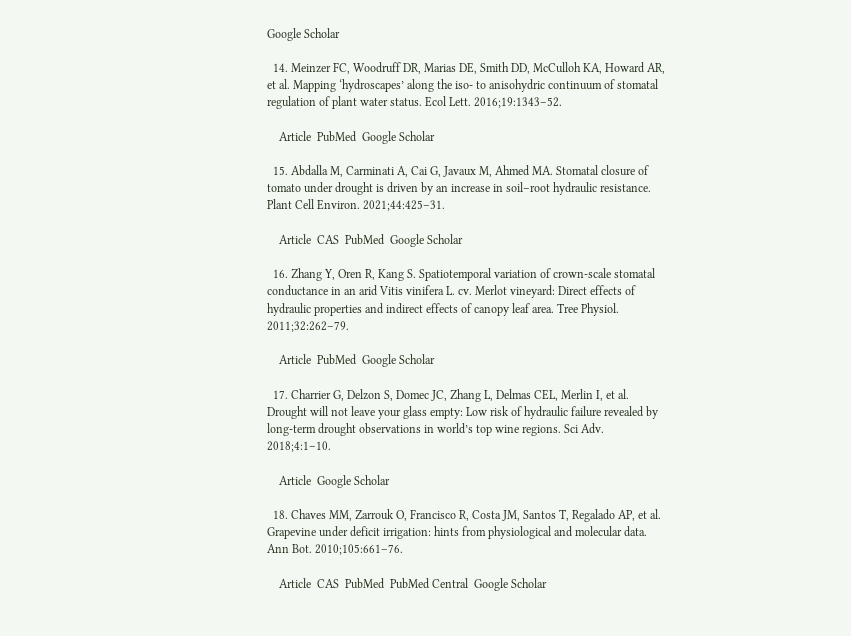Google Scholar

  14. Meinzer FC, Woodruff DR, Marias DE, Smith DD, McCulloh KA, Howard AR, et al. Mapping ‘hydroscapes’ along the iso- to anisohydric continuum of stomatal regulation of plant water status. Ecol Lett. 2016;19:1343–52.

    Article  PubMed  Google Scholar

  15. Abdalla M, Carminati A, Cai G, Javaux M, Ahmed MA. Stomatal closure of tomato under drought is driven by an increase in soil–root hydraulic resistance. Plant Cell Environ. 2021;44:425–31.

    Article  CAS  PubMed  Google Scholar

  16. Zhang Y, Oren R, Kang S. Spatiotemporal variation of crown-scale stomatal conductance in an arid Vitis vinifera L. cv. Merlot vineyard: Direct effects of hydraulic properties and indirect effects of canopy leaf area. Tree Physiol. 2011;32:262–79.

    Article  PubMed  Google Scholar

  17. Charrier G, Delzon S, Domec JC, Zhang L, Delmas CEL, Merlin I, et al. Drought will not leave your glass empty: Low risk of hydraulic failure revealed by long-term drought observations in world’s top wine regions. Sci Adv. 2018;4:1–10.

    Article  Google Scholar

  18. Chaves MM, Zarrouk O, Francisco R, Costa JM, Santos T, Regalado AP, et al. Grapevine under deficit irrigation: hints from physiological and molecular data. Ann Bot. 2010;105:661–76.

    Article  CAS  PubMed  PubMed Central  Google Scholar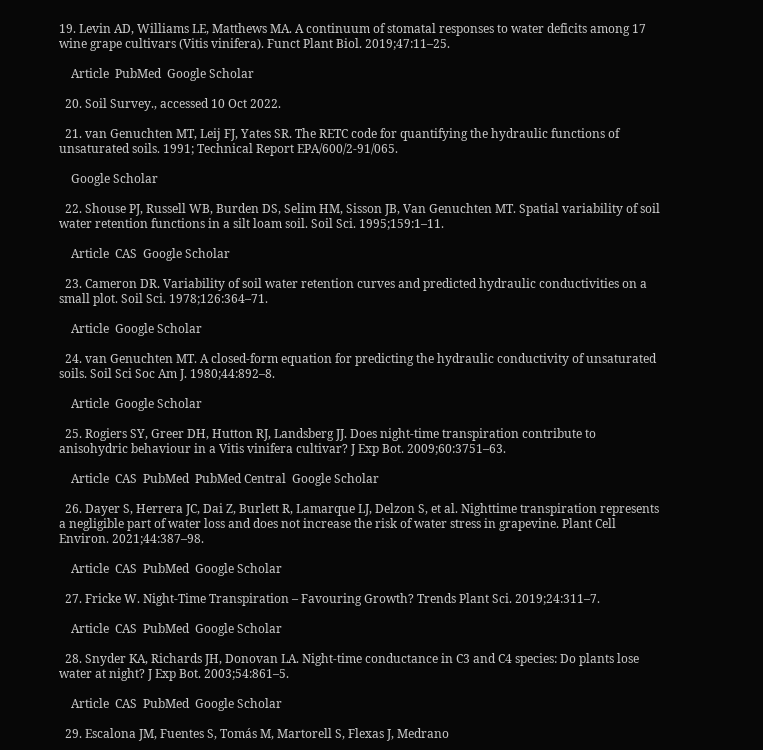19. Levin AD, Williams LE, Matthews MA. A continuum of stomatal responses to water deficits among 17 wine grape cultivars (Vitis vinifera). Funct Plant Biol. 2019;47:11–25.

    Article  PubMed  Google Scholar

  20. Soil Survey., accessed 10 Oct 2022.

  21. van Genuchten MT, Leij FJ, Yates SR. The RETC code for quantifying the hydraulic functions of unsaturated soils. 1991; Technical Report EPA/600/2-91/065.

    Google Scholar

  22. Shouse PJ, Russell WB, Burden DS, Selim HM, Sisson JB, Van Genuchten MT. Spatial variability of soil water retention functions in a silt loam soil. Soil Sci. 1995;159:1–11.

    Article  CAS  Google Scholar

  23. Cameron DR. Variability of soil water retention curves and predicted hydraulic conductivities on a small plot. Soil Sci. 1978;126:364–71.

    Article  Google Scholar

  24. van Genuchten MT. A closed-form equation for predicting the hydraulic conductivity of unsaturated soils. Soil Sci Soc Am J. 1980;44:892–8.

    Article  Google Scholar

  25. Rogiers SY, Greer DH, Hutton RJ, Landsberg JJ. Does night-time transpiration contribute to anisohydric behaviour in a Vitis vinifera cultivar? J Exp Bot. 2009;60:3751–63.

    Article  CAS  PubMed  PubMed Central  Google Scholar

  26. Dayer S, Herrera JC, Dai Z, Burlett R, Lamarque LJ, Delzon S, et al. Nighttime transpiration represents a negligible part of water loss and does not increase the risk of water stress in grapevine. Plant Cell Environ. 2021;44:387–98.

    Article  CAS  PubMed  Google Scholar

  27. Fricke W. Night-Time Transpiration – Favouring Growth? Trends Plant Sci. 2019;24:311–7.

    Article  CAS  PubMed  Google Scholar

  28. Snyder KA, Richards JH, Donovan LA. Night-time conductance in C3 and C4 species: Do plants lose water at night? J Exp Bot. 2003;54:861–5.

    Article  CAS  PubMed  Google Scholar

  29. Escalona JM, Fuentes S, Tomás M, Martorell S, Flexas J, Medrano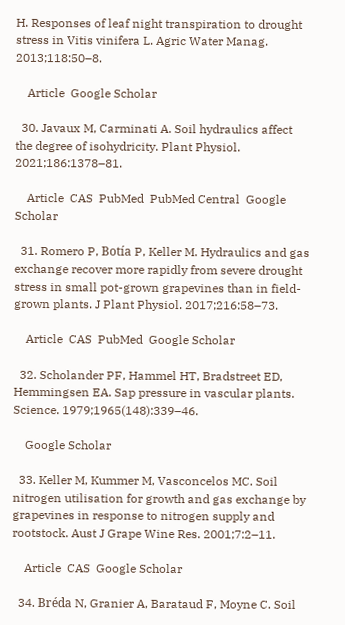H. Responses of leaf night transpiration to drought stress in Vitis vinifera L. Agric Water Manag. 2013;118:50–8.

    Article  Google Scholar

  30. Javaux M, Carminati A. Soil hydraulics affect the degree of isohydricity. Plant Physiol. 2021;186:1378–81.

    Article  CAS  PubMed  PubMed Central  Google Scholar

  31. Romero P, Botía P, Keller M. Hydraulics and gas exchange recover more rapidly from severe drought stress in small pot-grown grapevines than in field-grown plants. J Plant Physiol. 2017;216:58–73.

    Article  CAS  PubMed  Google Scholar

  32. Scholander PF, Hammel HT, Bradstreet ED, Hemmingsen EA. Sap pressure in vascular plants. Science. 1979;1965(148):339–46.

    Google Scholar

  33. Keller M, Kummer M, Vasconcelos MC. Soil nitrogen utilisation for growth and gas exchange by grapevines in response to nitrogen supply and rootstock. Aust J Grape Wine Res. 2001;7:2–11.

    Article  CAS  Google Scholar

  34. Bréda N, Granier A, Barataud F, Moyne C. Soil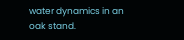water dynamics in an oak stand.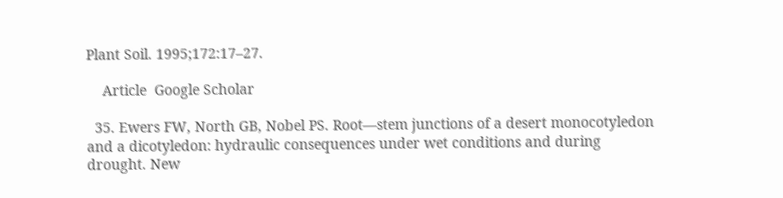Plant Soil. 1995;172:17–27.

    Article  Google Scholar

  35. Ewers FW, North GB, Nobel PS. Root—stem junctions of a desert monocotyledon and a dicotyledon: hydraulic consequences under wet conditions and during drought. New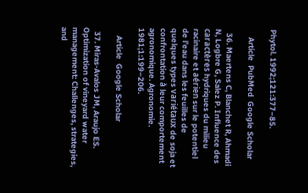Phytol. 1992;121:377–85.

    Article  PubMed  Google Scholar

  36. Maertens C, Blanchet R, Ahmadi N, Logbre G, Salez P. Influence des caractères hydriques du milieu racinaire et aérien sur le potentiel de l’eau dans les feuilles de quelques types variétaux de soja et confrontation à leur comportement agronomique. Agronomie. 1981;1:199–206.

    Article  Google Scholar

  37. Miras-Avalos JM, Araujo ES. Optimization of vineyard water management: Challenges, strategies, and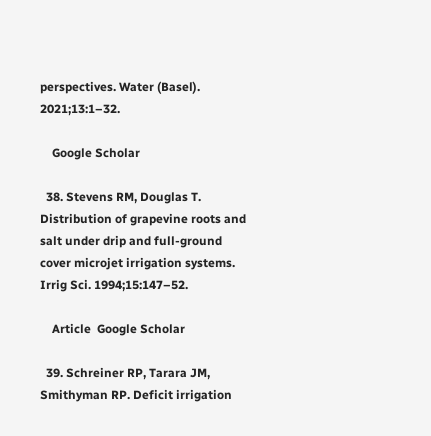perspectives. Water (Basel). 2021;13:1–32.

    Google Scholar

  38. Stevens RM, Douglas T. Distribution of grapevine roots and salt under drip and full-ground cover microjet irrigation systems. Irrig Sci. 1994;15:147–52.

    Article  Google Scholar

  39. Schreiner RP, Tarara JM, Smithyman RP. Deficit irrigation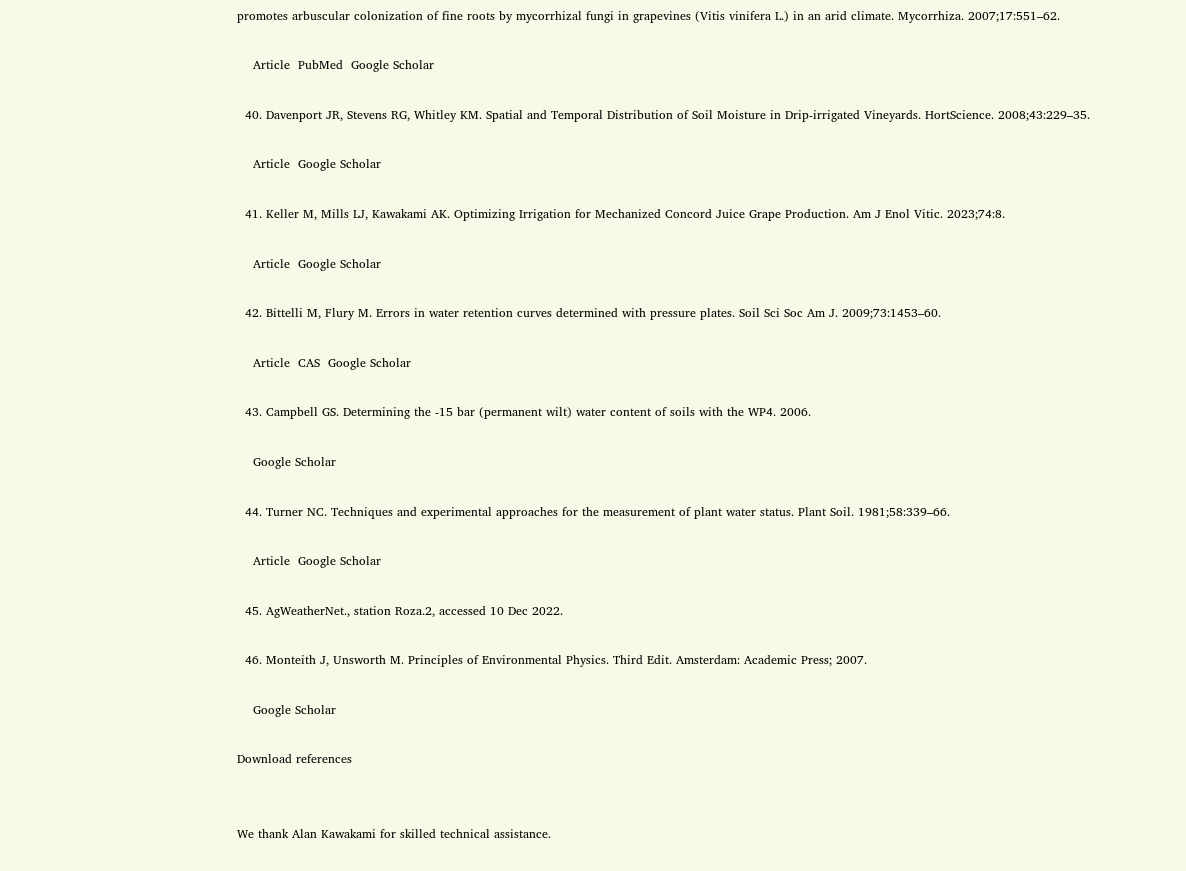promotes arbuscular colonization of fine roots by mycorrhizal fungi in grapevines (Vitis vinifera L.) in an arid climate. Mycorrhiza. 2007;17:551–62.

    Article  PubMed  Google Scholar

  40. Davenport JR, Stevens RG, Whitley KM. Spatial and Temporal Distribution of Soil Moisture in Drip-irrigated Vineyards. HortScience. 2008;43:229–35.

    Article  Google Scholar

  41. Keller M, Mills LJ, Kawakami AK. Optimizing Irrigation for Mechanized Concord Juice Grape Production. Am J Enol Vitic. 2023;74:8.

    Article  Google Scholar

  42. Bittelli M, Flury M. Errors in water retention curves determined with pressure plates. Soil Sci Soc Am J. 2009;73:1453–60.

    Article  CAS  Google Scholar

  43. Campbell GS. Determining the -15 bar (permanent wilt) water content of soils with the WP4. 2006.

    Google Scholar

  44. Turner NC. Techniques and experimental approaches for the measurement of plant water status. Plant Soil. 1981;58:339–66.

    Article  Google Scholar

  45. AgWeatherNet., station Roza.2, accessed 10 Dec 2022.

  46. Monteith J, Unsworth M. Principles of Environmental Physics. Third Edit. Amsterdam: Academic Press; 2007.

    Google Scholar

Download references


We thank Alan Kawakami for skilled technical assistance.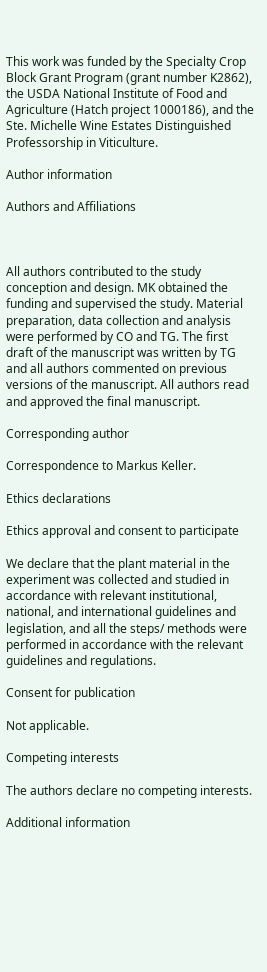This work was funded by the Specialty Crop Block Grant Program (grant number K2862), the USDA National Institute of Food and Agriculture (Hatch project 1000186), and the Ste. Michelle Wine Estates Distinguished Professorship in Viticulture.

Author information

Authors and Affiliations



All authors contributed to the study conception and design. MK obtained the funding and supervised the study. Material preparation, data collection and analysis were performed by CO and TG. The first draft of the manuscript was written by TG and all authors commented on previous versions of the manuscript. All authors read and approved the final manuscript.

Corresponding author

Correspondence to Markus Keller.

Ethics declarations

Ethics approval and consent to participate

We declare that the plant material in the experiment was collected and studied in accordance with relevant institutional, national, and international guidelines and legislation, and all the steps/ methods were performed in accordance with the relevant guidelines and regulations.

Consent for publication

Not applicable.

Competing interests

The authors declare no competing interests.

Additional information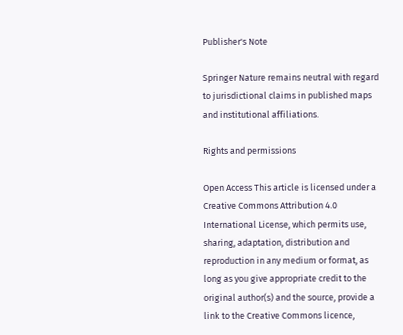Publisher's Note

Springer Nature remains neutral with regard to jurisdictional claims in published maps and institutional affiliations.

Rights and permissions

Open Access This article is licensed under a Creative Commons Attribution 4.0 International License, which permits use, sharing, adaptation, distribution and reproduction in any medium or format, as long as you give appropriate credit to the original author(s) and the source, provide a link to the Creative Commons licence,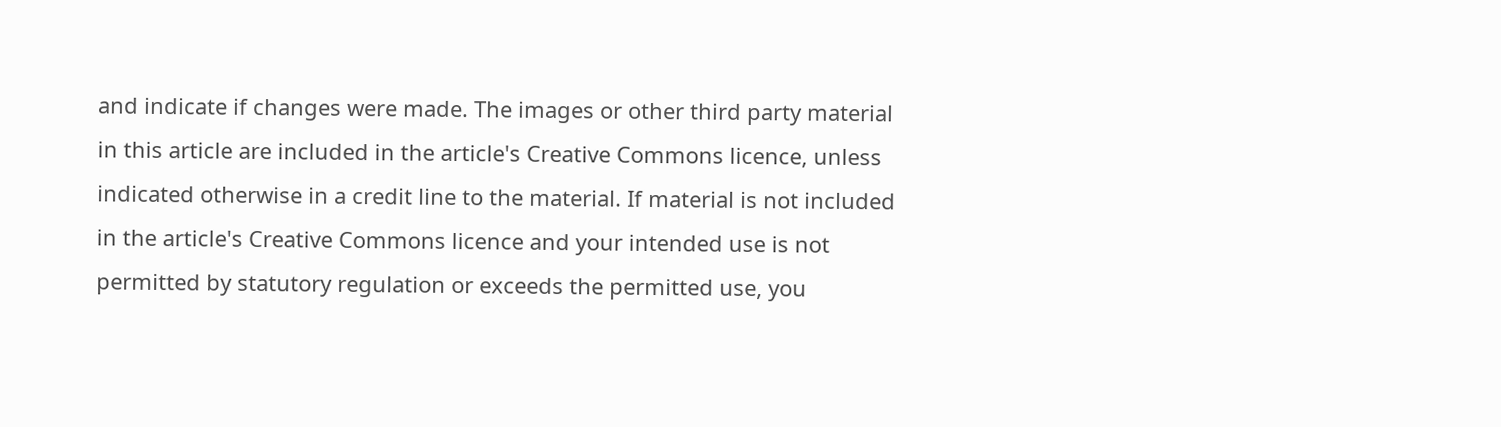and indicate if changes were made. The images or other third party material in this article are included in the article's Creative Commons licence, unless indicated otherwise in a credit line to the material. If material is not included in the article's Creative Commons licence and your intended use is not permitted by statutory regulation or exceeds the permitted use, you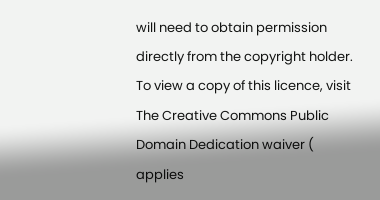will need to obtain permission directly from the copyright holder. To view a copy of this licence, visit The Creative Commons Public Domain Dedication waiver ( applies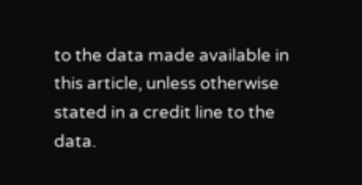to the data made available in this article, unless otherwise stated in a credit line to the data.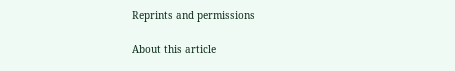Reprints and permissions

About this article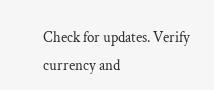Check for updates. Verify currency and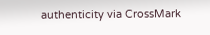authenticity via CrossMark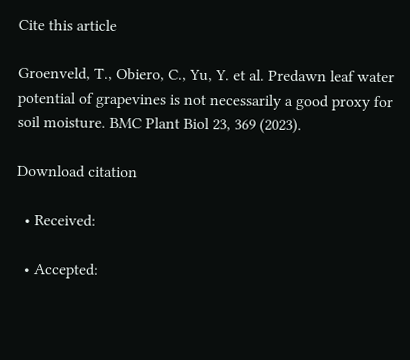Cite this article

Groenveld, T., Obiero, C., Yu, Y. et al. Predawn leaf water potential of grapevines is not necessarily a good proxy for soil moisture. BMC Plant Biol 23, 369 (2023).

Download citation

  • Received:

  • Accepted: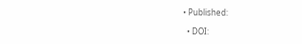• Published:

  • DOI: